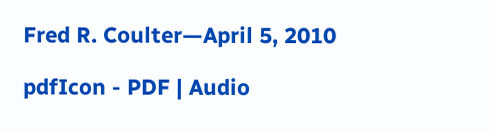Fred R. Coulter—April 5, 2010

pdfIcon - PDF | Audio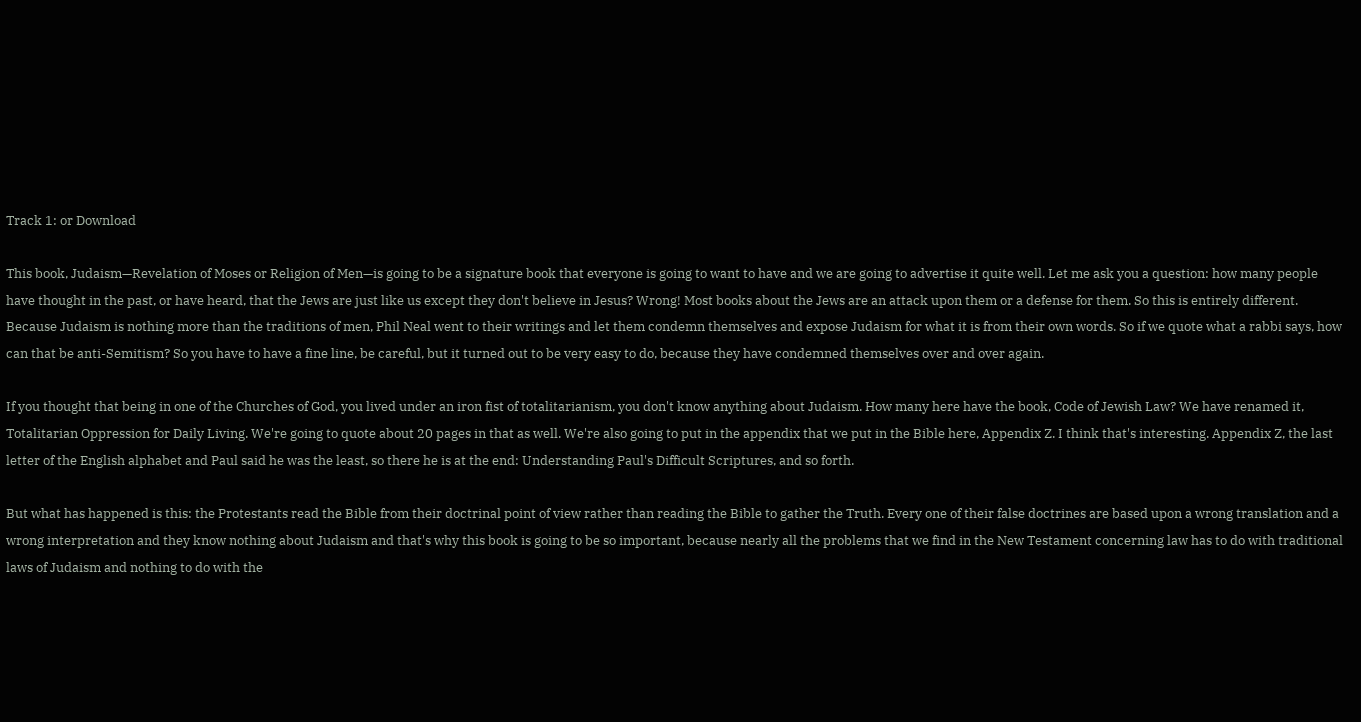Track 1: or Download

This book, Judaism—Revelation of Moses or Religion of Men—is going to be a signature book that everyone is going to want to have and we are going to advertise it quite well. Let me ask you a question: how many people have thought in the past, or have heard, that the Jews are just like us except they don't believe in Jesus? Wrong! Most books about the Jews are an attack upon them or a defense for them. So this is entirely different. Because Judaism is nothing more than the traditions of men, Phil Neal went to their writings and let them condemn themselves and expose Judaism for what it is from their own words. So if we quote what a rabbi says, how can that be anti-Semitism? So you have to have a fine line, be careful, but it turned out to be very easy to do, because they have condemned themselves over and over again.

If you thought that being in one of the Churches of God, you lived under an iron fist of totalitarianism, you don't know anything about Judaism. How many here have the book, Code of Jewish Law? We have renamed it, Totalitarian Oppression for Daily Living. We're going to quote about 20 pages in that as well. We're also going to put in the appendix that we put in the Bible here, Appendix Z. I think that's interesting. Appendix Z, the last letter of the English alphabet and Paul said he was the least, so there he is at the end: Understanding Paul's Difficult Scriptures, and so forth.

But what has happened is this: the Protestants read the Bible from their doctrinal point of view rather than reading the Bible to gather the Truth. Every one of their false doctrines are based upon a wrong translation and a wrong interpretation and they know nothing about Judaism and that's why this book is going to be so important, because nearly all the problems that we find in the New Testament concerning law has to do with traditional laws of Judaism and nothing to do with the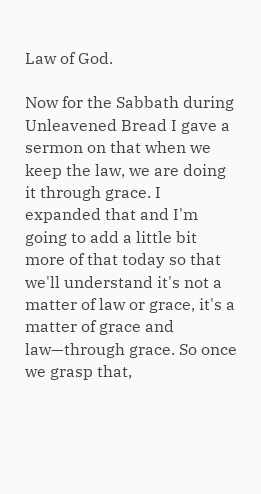Law of God.

Now for the Sabbath during Unleavened Bread I gave a sermon on that when we keep the law, we are doing it through grace. I expanded that and I'm going to add a little bit more of that today so that we'll understand it's not a matter of law or grace, it's a matter of grace and law—through grace. So once we grasp that,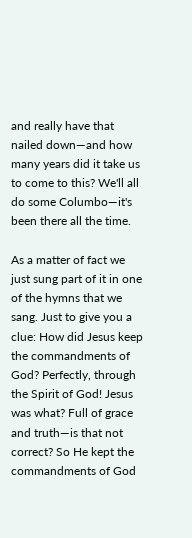and really have that nailed down—and how many years did it take us to come to this? We'll all do some Columbo—it's been there all the time.

As a matter of fact we just sung part of it in one of the hymns that we sang. Just to give you a clue: How did Jesus keep the commandments of God? Perfectly, through the Spirit of God! Jesus was what? Full of grace and truth—is that not correct? So He kept the commandments of God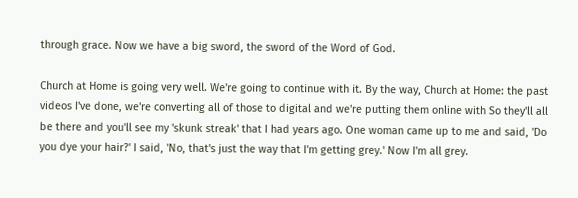through grace. Now we have a big sword, the sword of the Word of God.

Church at Home is going very well. We're going to continue with it. By the way, Church at Home: the past videos I've done, we're converting all of those to digital and we're putting them online with So they'll all be there and you'll see my 'skunk streak' that I had years ago. One woman came up to me and said, 'Do you dye your hair?' I said, 'No, that's just the way that I'm getting grey.' Now I'm all grey.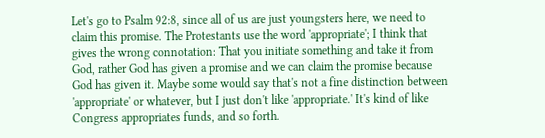Let's go to Psalm 92:8, since all of us are just youngsters here, we need to claim this promise. The Protestants use the word 'appropriate'; I think that gives the wrong connotation: That you initiate something and take it from God, rather God has given a promise and we can claim the promise because God has given it. Maybe some would say that's not a fine distinction between 'appropriate' or whatever, but I just don't like 'appropriate.' It's kind of like Congress appropriates funds, and so forth.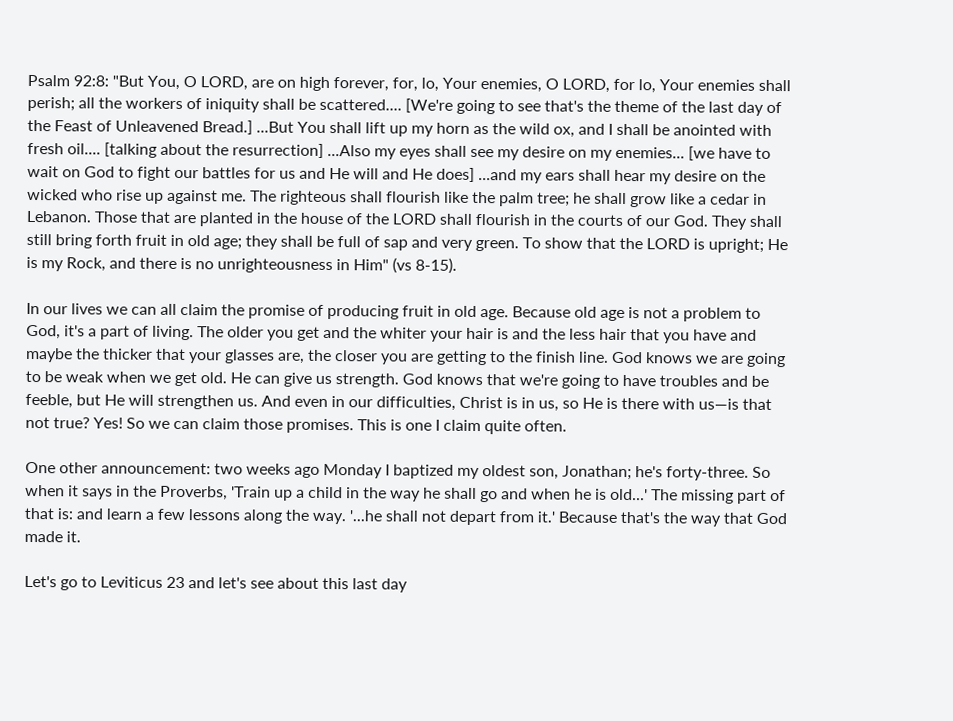Psalm 92:8: "But You, O LORD, are on high forever, for, lo, Your enemies, O LORD, for lo, Your enemies shall perish; all the workers of iniquity shall be scattered.... [We're going to see that's the theme of the last day of the Feast of Unleavened Bread.] ...But You shall lift up my horn as the wild ox, and I shall be anointed with fresh oil.... [talking about the resurrection] ...Also my eyes shall see my desire on my enemies... [we have to wait on God to fight our battles for us and He will and He does] ...and my ears shall hear my desire on the wicked who rise up against me. The righteous shall flourish like the palm tree; he shall grow like a cedar in Lebanon. Those that are planted in the house of the LORD shall flourish in the courts of our God. They shall still bring forth fruit in old age; they shall be full of sap and very green. To show that the LORD is upright; He is my Rock, and there is no unrighteousness in Him" (vs 8-15).

In our lives we can all claim the promise of producing fruit in old age. Because old age is not a problem to God, it's a part of living. The older you get and the whiter your hair is and the less hair that you have and maybe the thicker that your glasses are, the closer you are getting to the finish line. God knows we are going to be weak when we get old. He can give us strength. God knows that we're going to have troubles and be feeble, but He will strengthen us. And even in our difficulties, Christ is in us, so He is there with us—is that not true? Yes! So we can claim those promises. This is one I claim quite often.

One other announcement: two weeks ago Monday I baptized my oldest son, Jonathan; he's forty-three. So when it says in the Proverbs, 'Train up a child in the way he shall go and when he is old...' The missing part of that is: and learn a few lessons along the way. '...he shall not depart from it.' Because that's the way that God made it.

Let's go to Leviticus 23 and let's see about this last day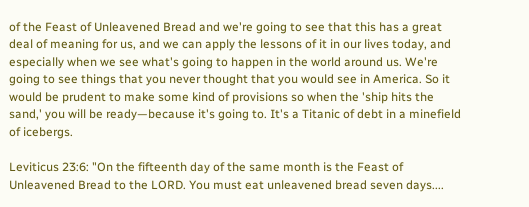of the Feast of Unleavened Bread and we're going to see that this has a great deal of meaning for us, and we can apply the lessons of it in our lives today, and especially when we see what's going to happen in the world around us. We're going to see things that you never thought that you would see in America. So it would be prudent to make some kind of provisions so when the 'ship hits the sand,' you will be ready—because it's going to. It's a Titanic of debt in a minefield of icebergs.

Leviticus 23:6: "On the fifteenth day of the same month is the Feast of Unleavened Bread to the LORD. You must eat unleavened bread seven days....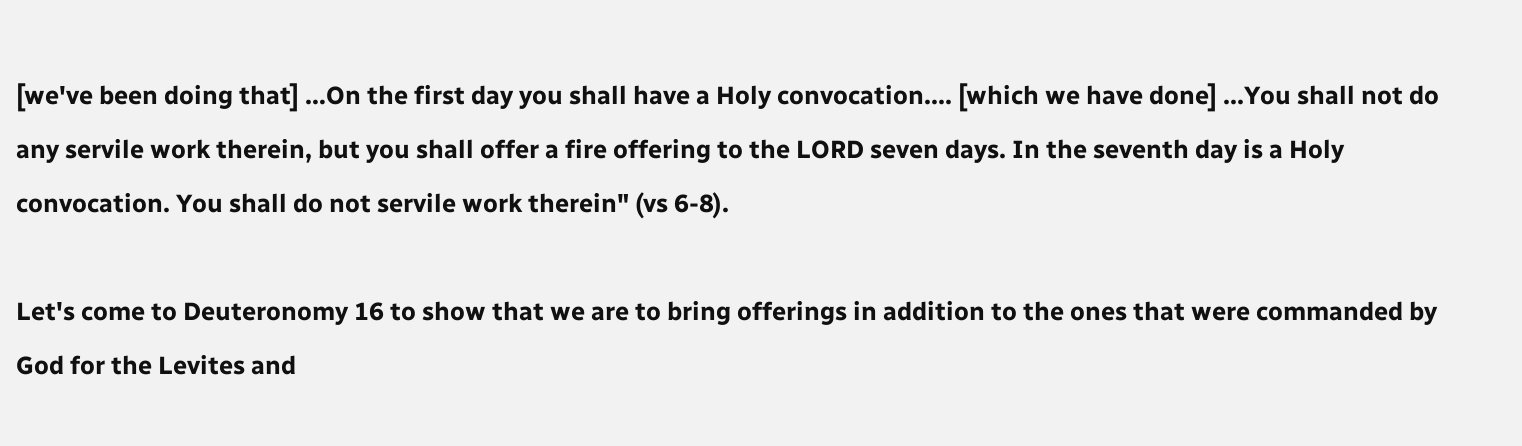[we've been doing that] …On the first day you shall have a Holy convocation.... [which we have done] ...You shall not do any servile work therein, but you shall offer a fire offering to the LORD seven days. In the seventh day is a Holy convocation. You shall do not servile work therein" (vs 6-8).

Let's come to Deuteronomy 16 to show that we are to bring offerings in addition to the ones that were commanded by God for the Levites and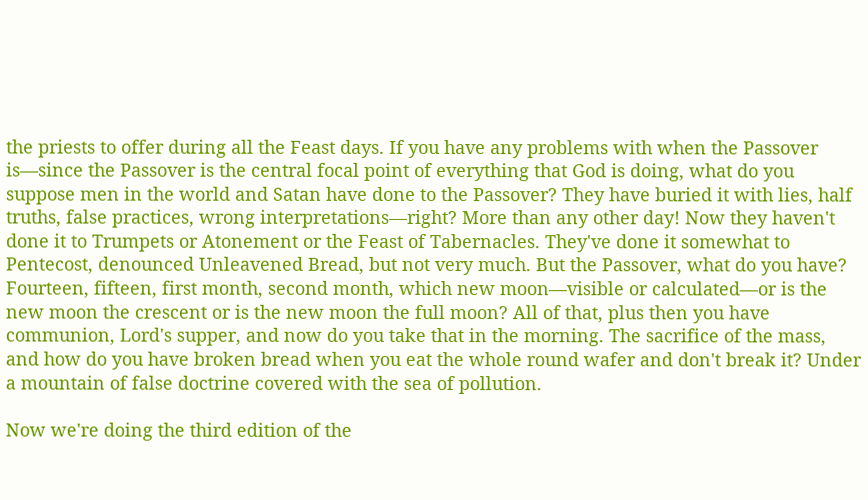the priests to offer during all the Feast days. If you have any problems with when the Passover is—since the Passover is the central focal point of everything that God is doing, what do you suppose men in the world and Satan have done to the Passover? They have buried it with lies, half truths, false practices, wrong interpretations—right? More than any other day! Now they haven't done it to Trumpets or Atonement or the Feast of Tabernacles. They've done it somewhat to Pentecost, denounced Unleavened Bread, but not very much. But the Passover, what do you have? Fourteen, fifteen, first month, second month, which new moon—visible or calculated—or is the new moon the crescent or is the new moon the full moon? All of that, plus then you have communion, Lord's supper, and now do you take that in the morning. The sacrifice of the mass, and how do you have broken bread when you eat the whole round wafer and don't break it? Under a mountain of false doctrine covered with the sea of pollution.

Now we're doing the third edition of the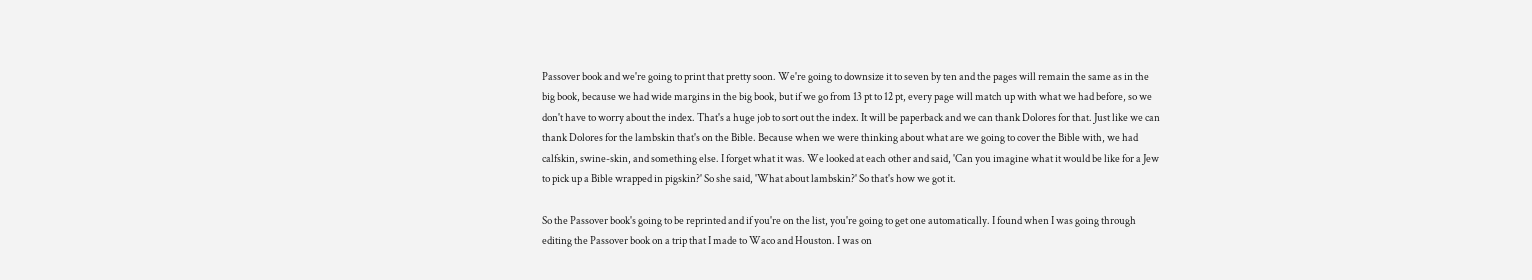Passover book and we're going to print that pretty soon. We're going to downsize it to seven by ten and the pages will remain the same as in the big book, because we had wide margins in the big book, but if we go from 13 pt to 12 pt, every page will match up with what we had before, so we don't have to worry about the index. That's a huge job to sort out the index. It will be paperback and we can thank Dolores for that. Just like we can thank Dolores for the lambskin that's on the Bible. Because when we were thinking about what are we going to cover the Bible with, we had calfskin, swine-skin, and something else. I forget what it was. We looked at each other and said, 'Can you imagine what it would be like for a Jew to pick up a Bible wrapped in pigskin?' So she said, 'What about lambskin?' So that's how we got it.

So the Passover book's going to be reprinted and if you're on the list, you're going to get one automatically. I found when I was going through editing the Passover book on a trip that I made to Waco and Houston. I was on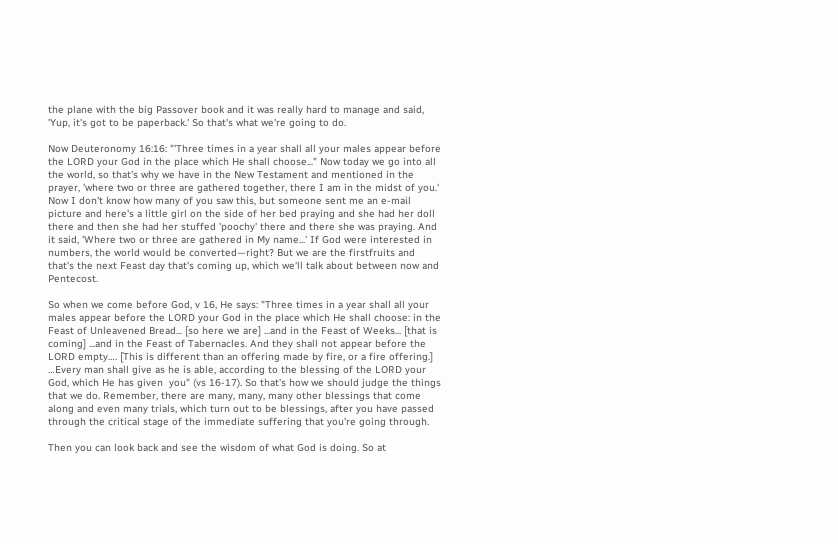the plane with the big Passover book and it was really hard to manage and said, 'Yup, it's got to be paperback.' So that's what we're going to do.

Now Deuteronomy 16:16: "'Three times in a year shall all your males appear before the LORD your God in the place which He shall choose..." Now today we go into all the world, so that's why we have in the New Testament and mentioned in the prayer, 'where two or three are gathered together, there I am in the midst of you.' Now I don't know how many of you saw this, but someone sent me an e-mail picture and here's a little girl on the side of her bed praying and she had her doll there and then she had her stuffed 'poochy' there and there she was praying. And it said, 'Where two or three are gathered in My name...' If God were interested in numbers, the world would be converted—right? But we are the firstfruits and that's the next Feast day that's coming up, which we'll talk about between now and Pentecost.

So when we come before God, v 16, He says: "Three times in a year shall all your males appear before the LORD your God in the place which He shall choose: in the Feast of Unleavened Bread... [so here we are] ...and in the Feast of Weeks... [that is coming] ...and in the Feast of Tabernacles. And they shall not appear before the LORD empty…. [This is different than an offering made by fire, or a fire offering.] …Every man shall give as he is able, according to the blessing of the LORD your God, which He has given  you" (vs 16-17). So that's how we should judge the things that we do. Remember, there are many, many, many other blessings that come along and even many trials, which turn out to be blessings, after you have passed through the critical stage of the immediate suffering that you're going through.

Then you can look back and see the wisdom of what God is doing. So at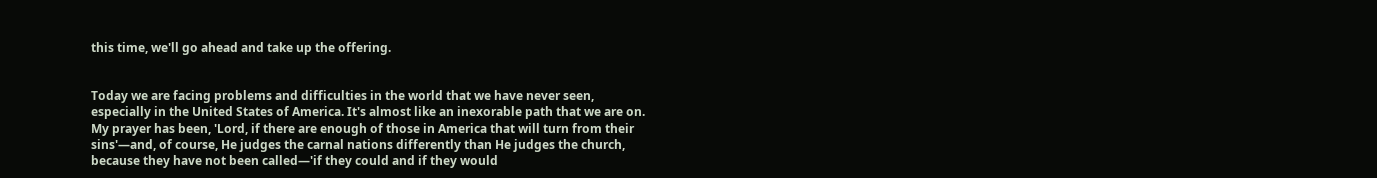this time, we'll go ahead and take up the offering.


Today we are facing problems and difficulties in the world that we have never seen, especially in the United States of America. It's almost like an inexorable path that we are on. My prayer has been, 'Lord, if there are enough of those in America that will turn from their sins'—and, of course, He judges the carnal nations differently than He judges the church, because they have not been called—'if they could and if they would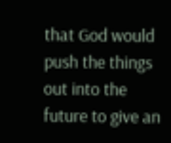that God would push the things out into the future to give an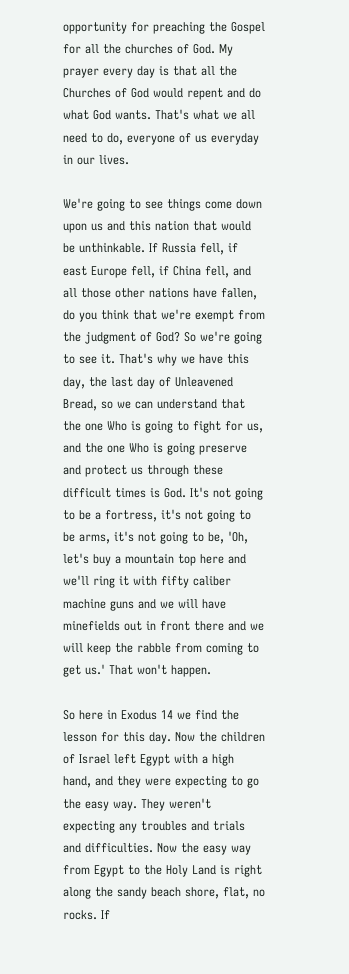opportunity for preaching the Gospel for all the churches of God. My prayer every day is that all the Churches of God would repent and do what God wants. That's what we all need to do, everyone of us everyday in our lives.

We're going to see things come down upon us and this nation that would be unthinkable. If Russia fell, if east Europe fell, if China fell, and all those other nations have fallen, do you think that we're exempt from the judgment of God? So we're going to see it. That's why we have this day, the last day of Unleavened Bread, so we can understand that the one Who is going to fight for us, and the one Who is going preserve and protect us through these difficult times is God. It's not going to be a fortress, it's not going to be arms, it's not going to be, 'Oh, let's buy a mountain top here and we'll ring it with fifty caliber machine guns and we will have minefields out in front there and we will keep the rabble from coming to get us.' That won't happen.

So here in Exodus 14 we find the lesson for this day. Now the children of Israel left Egypt with a high hand, and they were expecting to go the easy way. They weren't expecting any troubles and trials and difficulties. Now the easy way from Egypt to the Holy Land is right along the sandy beach shore, flat, no rocks. If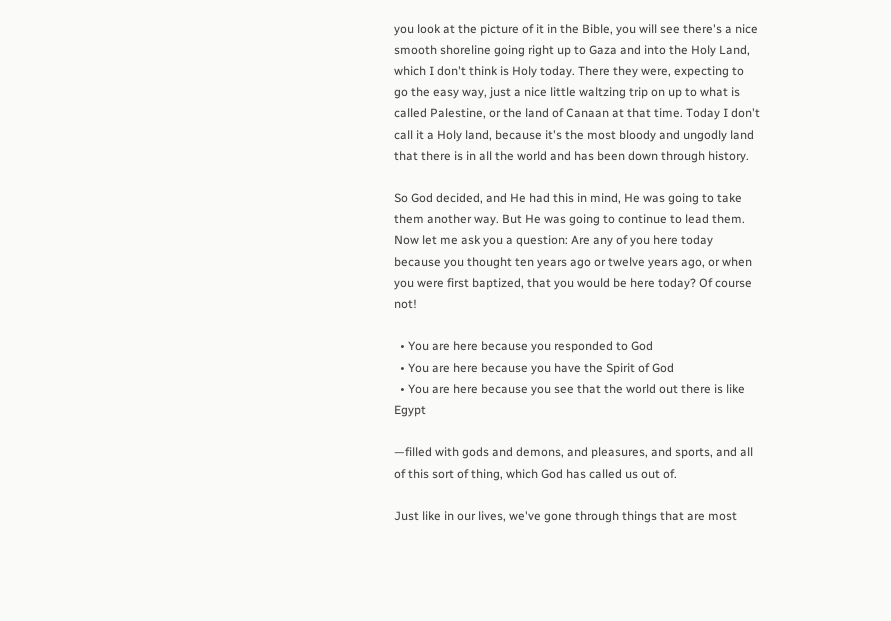you look at the picture of it in the Bible, you will see there's a nice smooth shoreline going right up to Gaza and into the Holy Land, which I don't think is Holy today. There they were, expecting to go the easy way, just a nice little waltzing trip on up to what is called Palestine, or the land of Canaan at that time. Today I don't call it a Holy land, because it's the most bloody and ungodly land that there is in all the world and has been down through history.

So God decided, and He had this in mind, He was going to take them another way. But He was going to continue to lead them. Now let me ask you a question: Are any of you here today because you thought ten years ago or twelve years ago, or when you were first baptized, that you would be here today? Of course not!

  • You are here because you responded to God
  • You are here because you have the Spirit of God
  • You are here because you see that the world out there is like Egypt

—filled with gods and demons, and pleasures, and sports, and all of this sort of thing, which God has called us out of.

Just like in our lives, we've gone through things that are most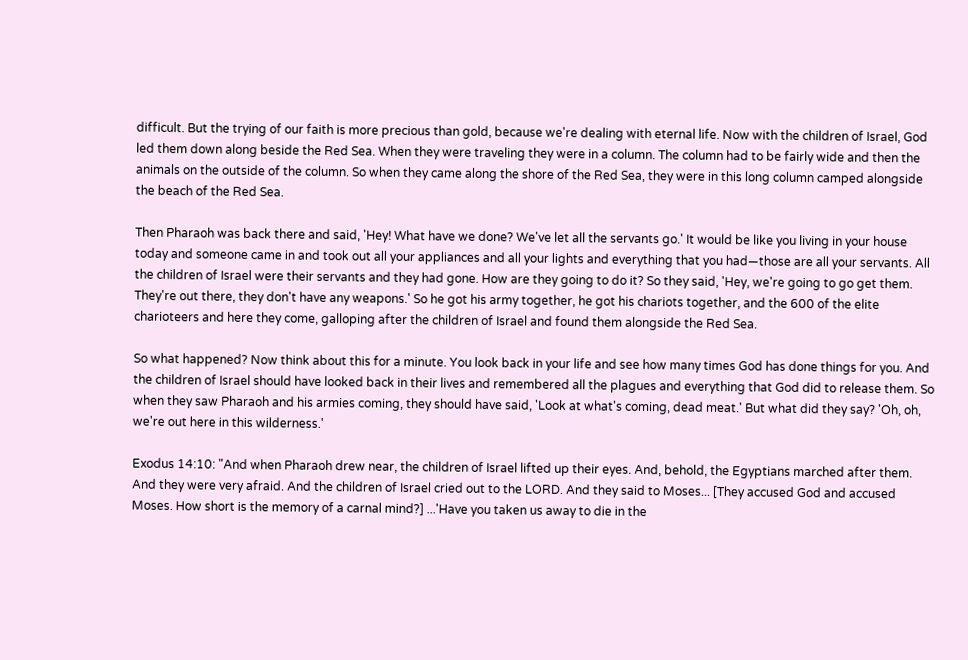difficult. But the trying of our faith is more precious than gold, because we're dealing with eternal life. Now with the children of Israel, God led them down along beside the Red Sea. When they were traveling they were in a column. The column had to be fairly wide and then the animals on the outside of the column. So when they came along the shore of the Red Sea, they were in this long column camped alongside the beach of the Red Sea.

Then Pharaoh was back there and said, 'Hey! What have we done? We've let all the servants go.' It would be like you living in your house today and someone came in and took out all your appliances and all your lights and everything that you had—those are all your servants. All the children of Israel were their servants and they had gone. How are they going to do it? So they said, 'Hey, we're going to go get them. They're out there, they don't have any weapons.' So he got his army together, he got his chariots together, and the 600 of the elite charioteers and here they come, galloping after the children of Israel and found them alongside the Red Sea.

So what happened? Now think about this for a minute. You look back in your life and see how many times God has done things for you. And the children of Israel should have looked back in their lives and remembered all the plagues and everything that God did to release them. So when they saw Pharaoh and his armies coming, they should have said, 'Look at what's coming, dead meat.' But what did they say? 'Oh, oh, we're out here in this wilderness.'

Exodus 14:10: "And when Pharaoh drew near, the children of Israel lifted up their eyes. And, behold, the Egyptians marched after them. And they were very afraid. And the children of Israel cried out to the LORD. And they said to Moses... [They accused God and accused Moses. How short is the memory of a carnal mind?] ...'Have you taken us away to die in the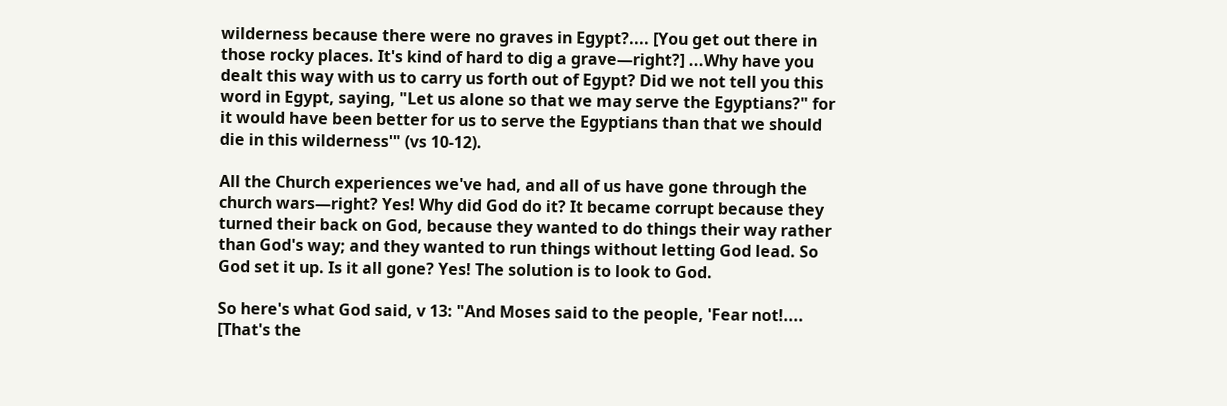wilderness because there were no graves in Egypt?.... [You get out there in those rocky places. It's kind of hard to dig a grave—right?] ...Why have you dealt this way with us to carry us forth out of Egypt? Did we not tell you this word in Egypt, saying, "Let us alone so that we may serve the Egyptians?" for it would have been better for us to serve the Egyptians than that we should die in this wilderness'" (vs 10-12).

All the Church experiences we've had, and all of us have gone through the church wars—right? Yes! Why did God do it? It became corrupt because they turned their back on God, because they wanted to do things their way rather than God's way; and they wanted to run things without letting God lead. So God set it up. Is it all gone? Yes! The solution is to look to God.

So here's what God said, v 13: "And Moses said to the people, 'Fear not!.... [That's the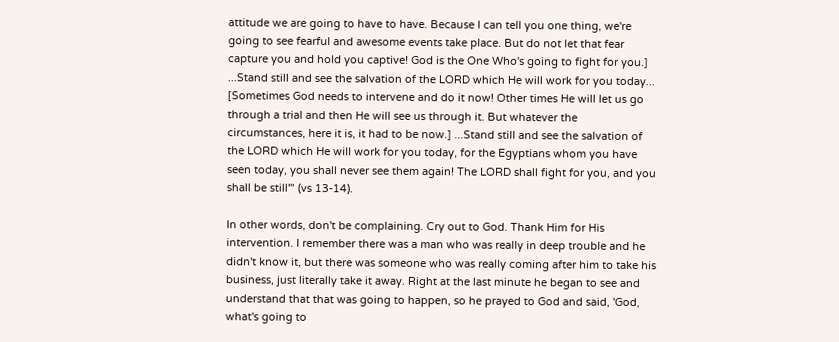attitude we are going to have to have. Because I can tell you one thing, we're going to see fearful and awesome events take place. But do not let that fear capture you and hold you captive! God is the One Who's going to fight for you.] ...Stand still and see the salvation of the LORD which He will work for you today... [Sometimes God needs to intervene and do it now! Other times He will let us go through a trial and then He will see us through it. But whatever the circumstances, here it is, it had to be now.] ...Stand still and see the salvation of the LORD which He will work for you today, for the Egyptians whom you have seen today, you shall never see them again! The LORD shall fight for you, and you shall be still'" (vs 13-14).

In other words, don't be complaining. Cry out to God. Thank Him for His intervention. I remember there was a man who was really in deep trouble and he didn't know it, but there was someone who was really coming after him to take his business, just literally take it away. Right at the last minute he began to see and understand that that was going to happen, so he prayed to God and said, 'God, what's going to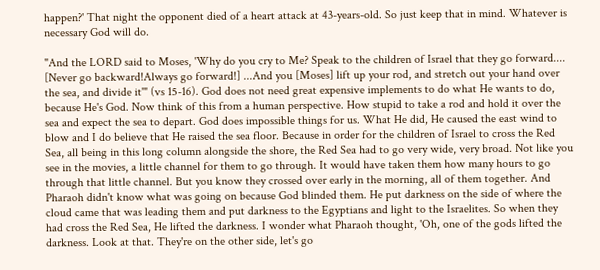happen?' That night the opponent died of a heart attack at 43-years-old. So just keep that in mind. Whatever is necessary God will do.

"And the LORD said to Moses, 'Why do you cry to Me? Speak to the children of Israel that they go forward.... [Never go backward!Always go forward!] ...And you [Moses] lift up your rod, and stretch out your hand over the sea, and divide it'" (vs 15-16). God does not need great expensive implements to do what He wants to do, because He's God. Now think of this from a human perspective. How stupid to take a rod and hold it over the sea and expect the sea to depart. God does impossible things for us. What He did, He caused the east wind to blow and I do believe that He raised the sea floor. Because in order for the children of Israel to cross the Red Sea, all being in this long column alongside the shore, the Red Sea had to go very wide, very broad. Not like you see in the movies, a little channel for them to go through. It would have taken them how many hours to go through that little channel. But you know they crossed over early in the morning, all of them together. And Pharaoh didn't know what was going on because God blinded them. He put darkness on the side of where the cloud came that was leading them and put darkness to the Egyptians and light to the Israelites. So when they had cross the Red Sea, He lifted the darkness. I wonder what Pharaoh thought, 'Oh, one of the gods lifted the darkness. Look at that. They're on the other side, let's go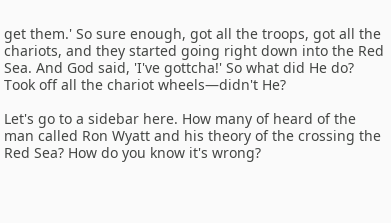get them.' So sure enough, got all the troops, got all the chariots, and they started going right down into the Red Sea. And God said, 'I've gottcha!' So what did He do? Took off all the chariot wheels—didn't He?

Let's go to a sidebar here. How many of heard of the man called Ron Wyatt and his theory of the crossing the Red Sea? How do you know it's wrong?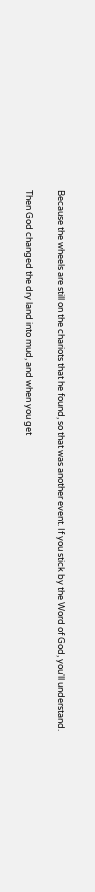Because the wheels are still on the chariots that he found, so that was another event. If you stick by the Word of God, you'll understand.

Then God changed the dry land into mud, and when you get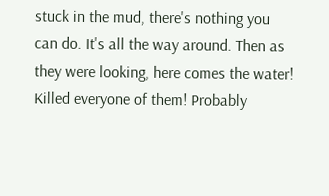stuck in the mud, there's nothing you can do. It's all the way around. Then as they were looking, here comes the water! Killed everyone of them! Probably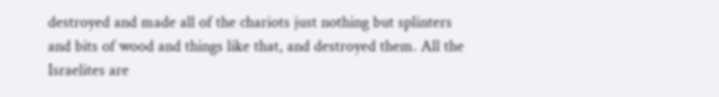destroyed and made all of the chariots just nothing but splinters and bits of wood and things like that, and destroyed them. All the Israelites are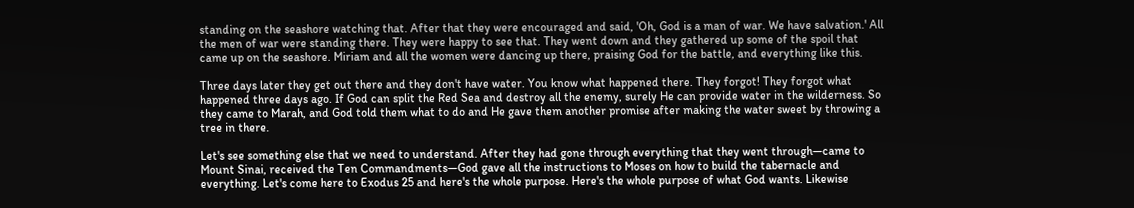standing on the seashore watching that. After that they were encouraged and said, 'Oh, God is a man of war. We have salvation.' All the men of war were standing there. They were happy to see that. They went down and they gathered up some of the spoil that came up on the seashore. Miriam and all the women were dancing up there, praising God for the battle, and everything like this.

Three days later they get out there and they don't have water. You know what happened there. They forgot! They forgot what happened three days ago. If God can split the Red Sea and destroy all the enemy, surely He can provide water in the wilderness. So they came to Marah, and God told them what to do and He gave them another promise after making the water sweet by throwing a tree in there.

Let's see something else that we need to understand. After they had gone through everything that they went through—came to Mount Sinai, received the Ten Commandments—God gave all the instructions to Moses on how to build the tabernacle and everything. Let's come here to Exodus 25 and here's the whole purpose. Here's the whole purpose of what God wants. Likewise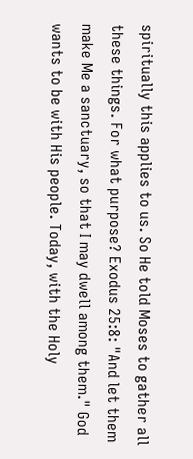spiritually this applies to us. So He told Moses to gather all these things. For what purpose? Exodus 25:8: "And let them make Me a sanctuary, so that I may dwell among them." God wants to be with His people. Today, with the Holy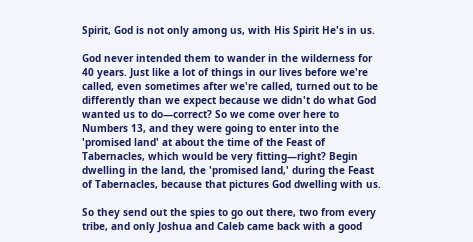Spirit, God is not only among us, with His Spirit He's in us.

God never intended them to wander in the wilderness for 40 years. Just like a lot of things in our lives before we're called, even sometimes after we're called, turned out to be differently than we expect because we didn't do what God wanted us to do—correct? So we come over here to Numbers 13, and they were going to enter into the 'promised land' at about the time of the Feast of Tabernacles, which would be very fitting—right? Begin dwelling in the land, the 'promised land,' during the Feast of Tabernacles, because that pictures God dwelling with us.

So they send out the spies to go out there, two from every tribe, and only Joshua and Caleb came back with a good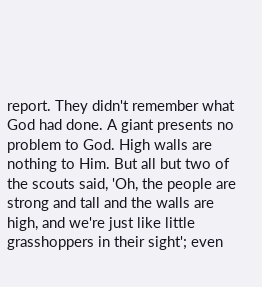report. They didn't remember what God had done. A giant presents no problem to God. High walls are nothing to Him. But all but two of the scouts said, 'Oh, the people are strong and tall and the walls are high, and we're just like little grasshoppers in their sight'; even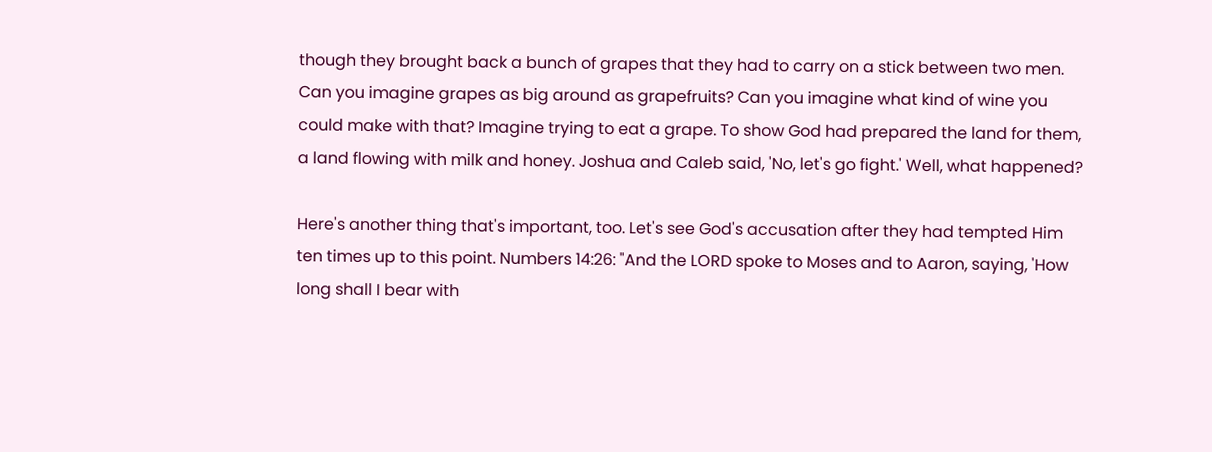though they brought back a bunch of grapes that they had to carry on a stick between two men. Can you imagine grapes as big around as grapefruits? Can you imagine what kind of wine you could make with that? Imagine trying to eat a grape. To show God had prepared the land for them, a land flowing with milk and honey. Joshua and Caleb said, 'No, let's go fight.' Well, what happened?

Here's another thing that's important, too. Let's see God's accusation after they had tempted Him ten times up to this point. Numbers 14:26: "And the LORD spoke to Moses and to Aaron, saying, 'How long shall I bear with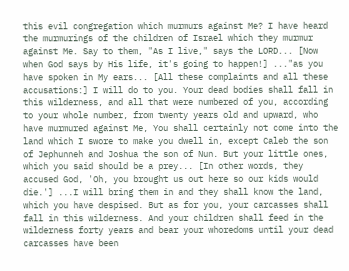this evil congregation which murmurs against Me? I have heard the murmurings of the children of Israel which they murmur against Me. Say to them, "As I live," says the LORD... [Now when God says by His life, it's going to happen!] ..."as you have spoken in My ears... [All these complaints and all these accusations:] I will do to you. Your dead bodies shall fall in this wilderness, and all that were numbered of you, according to your whole number, from twenty years old and upward, who have murmured against Me, You shall certainly not come into the land which I swore to make you dwell in, except Caleb the son of Jephunneh and Joshua the son of Nun. But your little ones, which you said should be a prey... [In other words, they accused God, 'Oh, you brought us out here so our kids would die.'] ...I will bring them in and they shall know the land, which you have despised. But as for you, your carcasses shall fall in this wilderness. And your children shall feed in the wilderness forty years and bear your whoredoms until your dead carcasses have been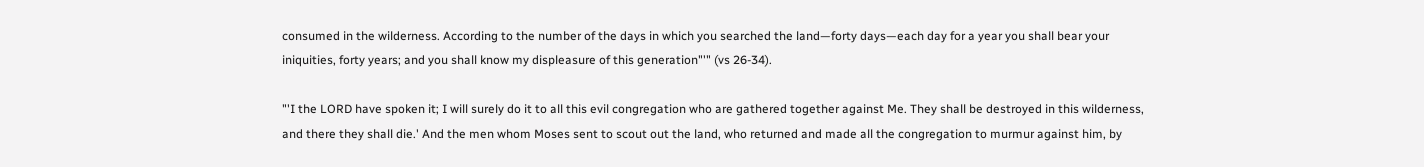consumed in the wilderness. According to the number of the days in which you searched the land—forty days—each day for a year you shall bear your iniquities, forty years; and you shall know my displeasure of this generation"'" (vs 26-34).

"'I the LORD have spoken it; I will surely do it to all this evil congregation who are gathered together against Me. They shall be destroyed in this wilderness, and there they shall die.' And the men whom Moses sent to scout out the land, who returned and made all the congregation to murmur against him, by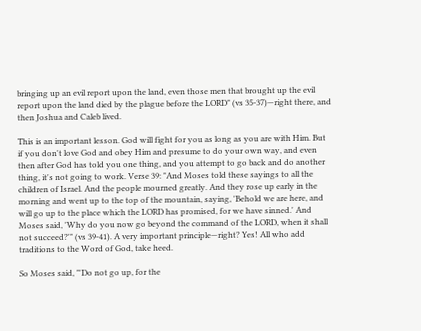bringing up an evil report upon the land, even those men that brought up the evil report upon the land died by the plague before the LORD" (vs 35-37)—right there, and then Joshua and Caleb lived.

This is an important lesson. God will fight for you as long as you are with Him. But if you don't love God and obey Him and presume to do your own way, and even then after God has told you one thing, and you attempt to go back and do another thing, it's not going to work. Verse 39: "And Moses told these sayings to all the children of Israel. And the people mourned greatly. And they rose up early in the morning and went up to the top of the mountain, saying, 'Behold we are here, and will go up to the place which the LORD has promised, for we have sinned.' And Moses said, 'Why do you now go beyond the command of the LORD, when it shall not succeed?'" (vs 39-41). A very important principle—right? Yes! All who add traditions to the Word of God, take heed.

So Moses said, "'Do not go up, for the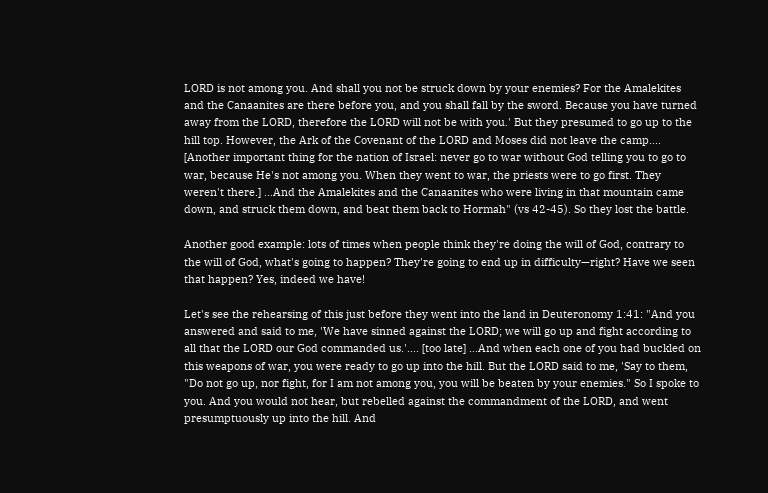LORD is not among you. And shall you not be struck down by your enemies? For the Amalekites and the Canaanites are there before you, and you shall fall by the sword. Because you have turned away from the LORD, therefore the LORD will not be with you.' But they presumed to go up to the hill top. However, the Ark of the Covenant of the LORD and Moses did not leave the camp.... [Another important thing for the nation of Israel: never go to war without God telling you to go to war, because He's not among you. When they went to war, the priests were to go first. They weren't there.] ...And the Amalekites and the Canaanites who were living in that mountain came down, and struck them down, and beat them back to Hormah" (vs 42-45). So they lost the battle.

Another good example: lots of times when people think they're doing the will of God, contrary to the will of God, what's going to happen? They're going to end up in difficulty—right? Have we seen that happen? Yes, indeed we have!

Let's see the rehearsing of this just before they went into the land in Deuteronomy 1:41: "And you answered and said to me, 'We have sinned against the LORD; we will go up and fight according to all that the LORD our God commanded us.'.... [too late] ...And when each one of you had buckled on this weapons of war, you were ready to go up into the hill. But the LORD said to me, 'Say to them, "Do not go up, nor fight, for I am not among you, you will be beaten by your enemies." So I spoke to you. And you would not hear, but rebelled against the commandment of the LORD, and went presumptuously up into the hill. And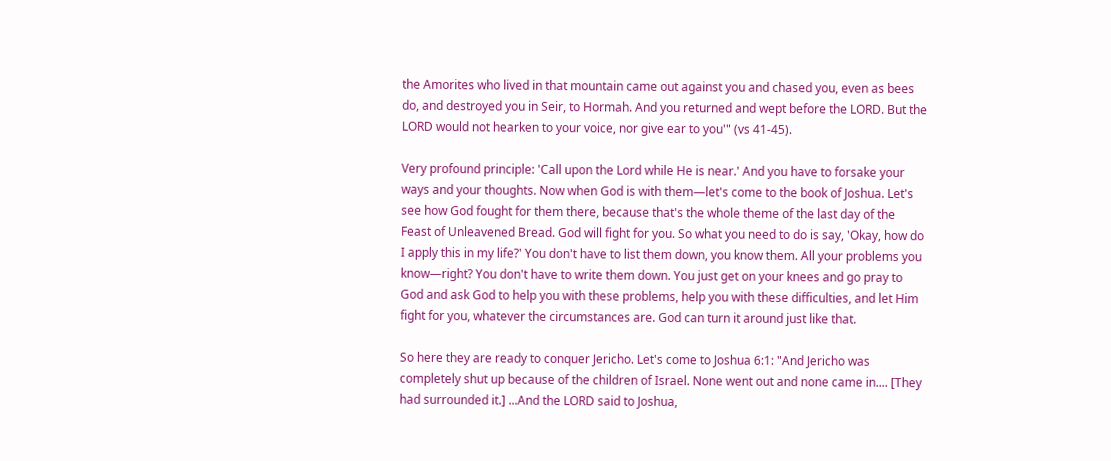the Amorites who lived in that mountain came out against you and chased you, even as bees do, and destroyed you in Seir, to Hormah. And you returned and wept before the LORD. But the LORD would not hearken to your voice, nor give ear to you'" (vs 41-45).

Very profound principle: 'Call upon the Lord while He is near.' And you have to forsake your ways and your thoughts. Now when God is with them—let's come to the book of Joshua. Let's see how God fought for them there, because that's the whole theme of the last day of the Feast of Unleavened Bread. God will fight for you. So what you need to do is say, 'Okay, how do I apply this in my life?' You don't have to list them down, you know them. All your problems you know—right? You don't have to write them down. You just get on your knees and go pray to God and ask God to help you with these problems, help you with these difficulties, and let Him fight for you, whatever the circumstances are. God can turn it around just like that.

So here they are ready to conquer Jericho. Let's come to Joshua 6:1: "And Jericho was completely shut up because of the children of Israel. None went out and none came in.... [They had surrounded it.] ...And the LORD said to Joshua,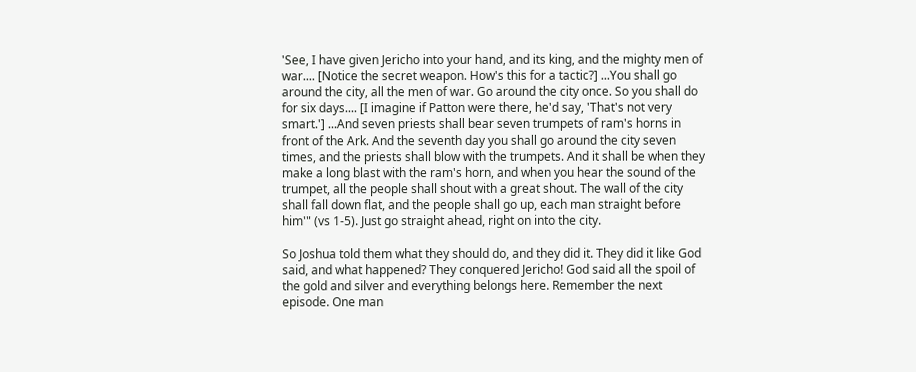'See, I have given Jericho into your hand, and its king, and the mighty men of war.... [Notice the secret weapon. How's this for a tactic?] ...You shall go around the city, all the men of war. Go around the city once. So you shall do for six days.... [I imagine if Patton were there, he'd say, 'That's not very smart.'] ...And seven priests shall bear seven trumpets of ram's horns in front of the Ark. And the seventh day you shall go around the city seven times, and the priests shall blow with the trumpets. And it shall be when they make a long blast with the ram's horn, and when you hear the sound of the trumpet, all the people shall shout with a great shout. The wall of the city shall fall down flat, and the people shall go up, each man straight before him'" (vs 1-5). Just go straight ahead, right on into the city.

So Joshua told them what they should do, and they did it. They did it like God said, and what happened? They conquered Jericho! God said all the spoil of the gold and silver and everything belongs here. Remember the next episode. One man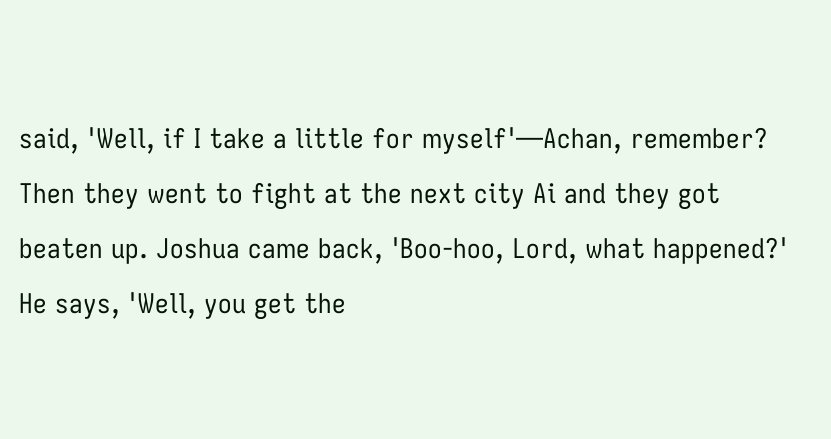said, 'Well, if I take a little for myself'—Achan, remember? Then they went to fight at the next city Ai and they got beaten up. Joshua came back, 'Boo-hoo, Lord, what happened?' He says, 'Well, you get the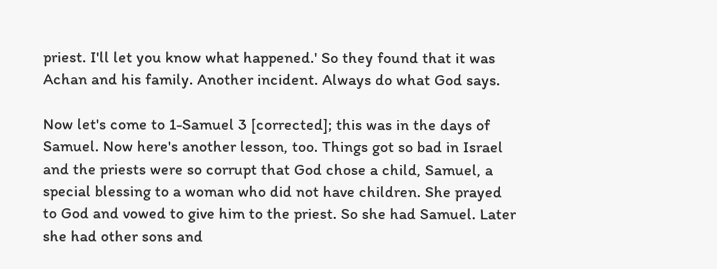priest. I'll let you know what happened.' So they found that it was Achan and his family. Another incident. Always do what God says.

Now let's come to 1-Samuel 3 [corrected]; this was in the days of Samuel. Now here's another lesson, too. Things got so bad in Israel and the priests were so corrupt that God chose a child, Samuel, a special blessing to a woman who did not have children. She prayed to God and vowed to give him to the priest. So she had Samuel. Later she had other sons and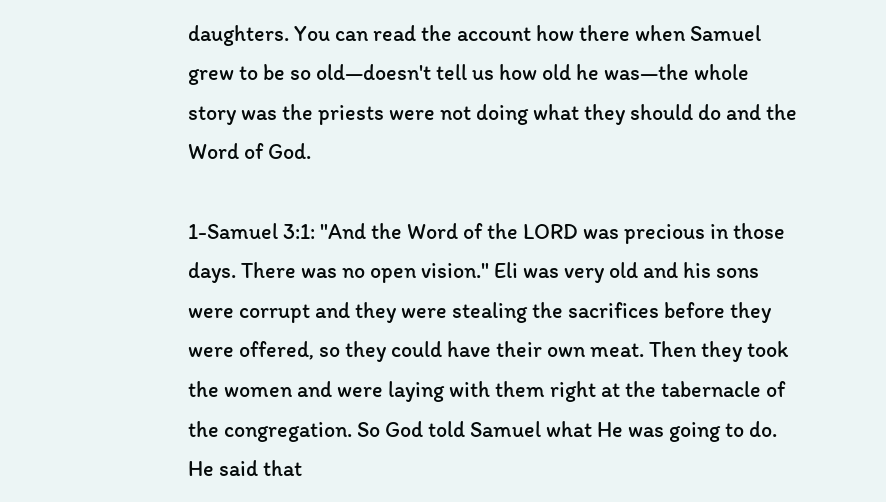daughters. You can read the account how there when Samuel grew to be so old—doesn't tell us how old he was—the whole story was the priests were not doing what they should do and the Word of God.

1-Samuel 3:1: "And the Word of the LORD was precious in those days. There was no open vision." Eli was very old and his sons were corrupt and they were stealing the sacrifices before they were offered, so they could have their own meat. Then they took the women and were laying with them right at the tabernacle of the congregation. So God told Samuel what He was going to do. He said that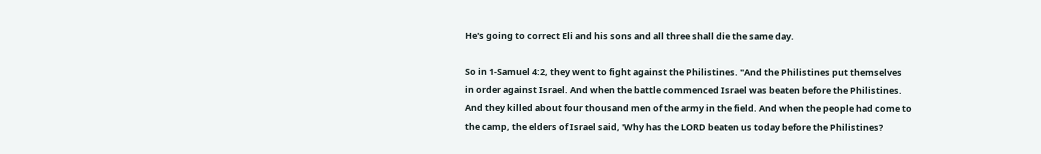He's going to correct Eli and his sons and all three shall die the same day.

So in 1-Samuel 4:2, they went to fight against the Philistines. "And the Philistines put themselves in order against Israel. And when the battle commenced Israel was beaten before the Philistines. And they killed about four thousand men of the army in the field. And when the people had come to the camp, the elders of Israel said, 'Why has the LORD beaten us today before the Philistines?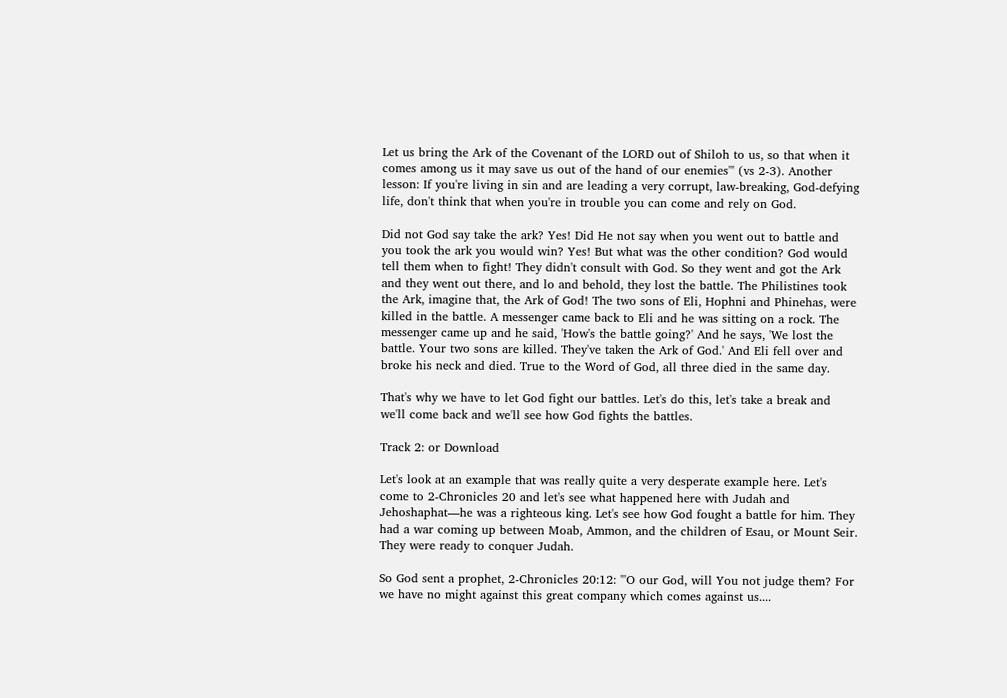Let us bring the Ark of the Covenant of the LORD out of Shiloh to us, so that when it comes among us it may save us out of the hand of our enemies'" (vs 2-3). Another lesson: If you're living in sin and are leading a very corrupt, law-breaking, God-defying life, don't think that when you're in trouble you can come and rely on God.

Did not God say take the ark? Yes! Did He not say when you went out to battle and you took the ark you would win? Yes! But what was the other condition? God would tell them when to fight! They didn't consult with God. So they went and got the Ark and they went out there, and lo and behold, they lost the battle. The Philistines took the Ark, imagine that, the Ark of God! The two sons of Eli, Hophni and Phinehas, were killed in the battle. A messenger came back to Eli and he was sitting on a rock. The messenger came up and he said, 'How's the battle going?' And he says, 'We lost the battle. Your two sons are killed. They've taken the Ark of God.' And Eli fell over and broke his neck and died. True to the Word of God, all three died in the same day.

That's why we have to let God fight our battles. Let's do this, let's take a break and we'll come back and we'll see how God fights the battles.

Track 2: or Download

Let's look at an example that was really quite a very desperate example here. Let's come to 2-Chronicles 20 and let's see what happened here with Judah and Jehoshaphat—he was a righteous king. Let's see how God fought a battle for him. They had a war coming up between Moab, Ammon, and the children of Esau, or Mount Seir. They were ready to conquer Judah.

So God sent a prophet, 2-Chronicles 20:12: "'O our God, will You not judge them? For we have no might against this great company which comes against us....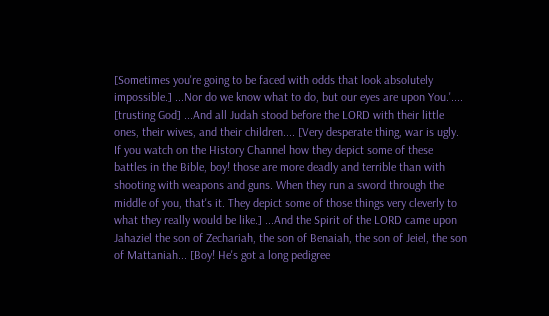[Sometimes you're going to be faced with odds that look absolutely impossible.] ...Nor do we know what to do, but our eyes are upon You.'.... [trusting God] ...And all Judah stood before the LORD with their little ones, their wives, and their children.... [Very desperate thing, war is ugly. If you watch on the History Channel how they depict some of these battles in the Bible, boy! those are more deadly and terrible than with shooting with weapons and guns. When they run a sword through the middle of you, that's it. They depict some of those things very cleverly to what they really would be like.] ...And the Spirit of the LORD came upon Jahaziel the son of Zechariah, the son of Benaiah, the son of Jeiel, the son of Mattaniah... [Boy! He's got a long pedigree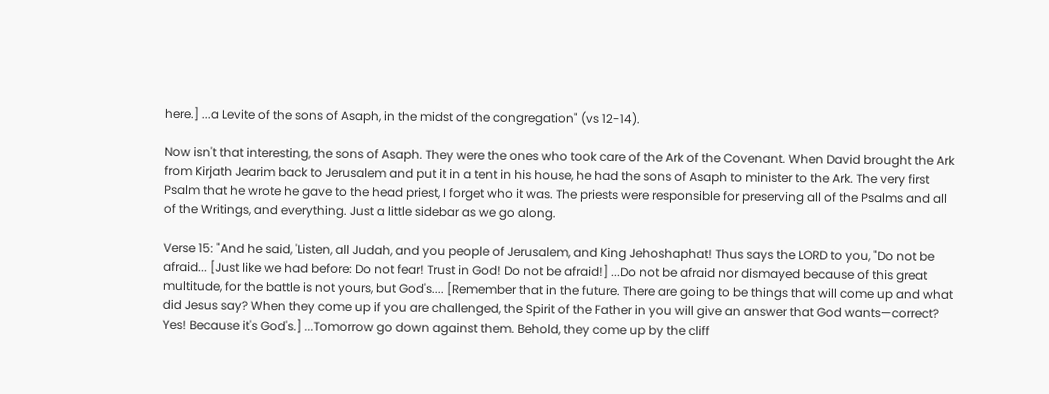here.] ...a Levite of the sons of Asaph, in the midst of the congregation" (vs 12-14).

Now isn't that interesting, the sons of Asaph. They were the ones who took care of the Ark of the Covenant. When David brought the Ark from Kirjath Jearim back to Jerusalem and put it in a tent in his house, he had the sons of Asaph to minister to the Ark. The very first Psalm that he wrote he gave to the head priest, I forget who it was. The priests were responsible for preserving all of the Psalms and all of the Writings, and everything. Just a little sidebar as we go along.

Verse 15: "And he said, 'Listen, all Judah, and you people of Jerusalem, and King Jehoshaphat! Thus says the LORD to you, "Do not be afraid... [Just like we had before: Do not fear! Trust in God! Do not be afraid!] ...Do not be afraid nor dismayed because of this great multitude, for the battle is not yours, but God's.... [Remember that in the future. There are going to be things that will come up and what did Jesus say? When they come up if you are challenged, the Spirit of the Father in you will give an answer that God wants—correct? Yes! Because it's God's.] ...Tomorrow go down against them. Behold, they come up by the cliff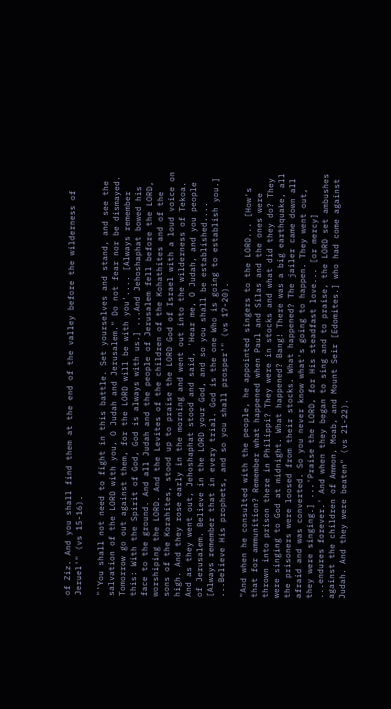of Ziz. And you shall find them at the end of the valley before the wilderness of Jeruel'" (vs 15-16).

"'You shall not need to fight in this battle. Set yourselves and stand, and see the salvation of the LORD with you, O Judah and Jerusalem." Do not fear nor be dismayed. Tomorrow go out against them, for the LORD will be with you'.... [Always remember this: With the Spirit of God, God is always with us.] ...And Jehoshaphat bowed his face to the ground. And all Judah and the people of Jerusalem fell before the LORD, worshiping the LORD. And the Levites of the children of the Kohathites and of the sons of the Korahites, stood up to praise the LORD God of Israel with a loud voice on high. And they rose early in the morning and went out into the wilderness of Tekoa. And as they went out, Jehoshaphat stood and said, 'Hear me, O Judah, and you people of Jerusalem. Believe in the LORD your God, and so you shall be established.... [Always remember that in every trial. God is the one Who is going to establish you.] ...Believe His prophets, and so you shall prosper'" (vs 17-20).

"And when he consulted with the people, he appointed singers to the LORD... [How's that for ammunition? Remember what happened when Paul and Silas and the ones were thrown into prison there in Philippi? They were in stocks and what did they do? They were singing to God at midnight. What happened? Bang! There was a big earthquake, all the prisoners were loosed from their stocks. What happened? The jailer came down all afraid and was converted. So you never know what's going to happen. They went out, they were singing.] ...'Praise the LORD, for His steadfast love... [or mercy] ...endures forever.' And when they began to sing and to praise, the LORD set ambushes against the children of Ammon, Moab, and Mount Seir [Edomites.] who had come against Judah. And they were beaten" (vs 21-22).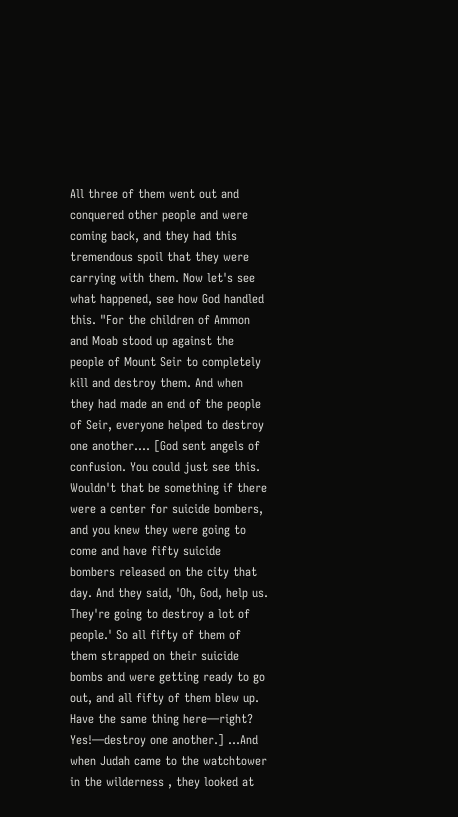All three of them went out and conquered other people and were coming back, and they had this tremendous spoil that they were carrying with them. Now let's see what happened, see how God handled this. "For the children of Ammon and Moab stood up against the people of Mount Seir to completely kill and destroy them. And when they had made an end of the people of Seir, everyone helped to destroy one another.... [God sent angels of confusion. You could just see this. Wouldn't that be something if there were a center for suicide bombers, and you knew they were going to come and have fifty suicide bombers released on the city that day. And they said, 'Oh, God, help us. They're going to destroy a lot of people.' So all fifty of them of them strapped on their suicide bombs and were getting ready to go out, and all fifty of them blew up. Have the same thing here—right? Yes!—destroy one another.] ...And when Judah came to the watchtower in the wilderness , they looked at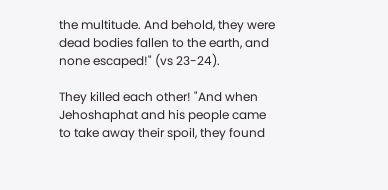the multitude. And behold, they were dead bodies fallen to the earth, and none escaped!" (vs 23-24).

They killed each other! "And when Jehoshaphat and his people came to take away their spoil, they found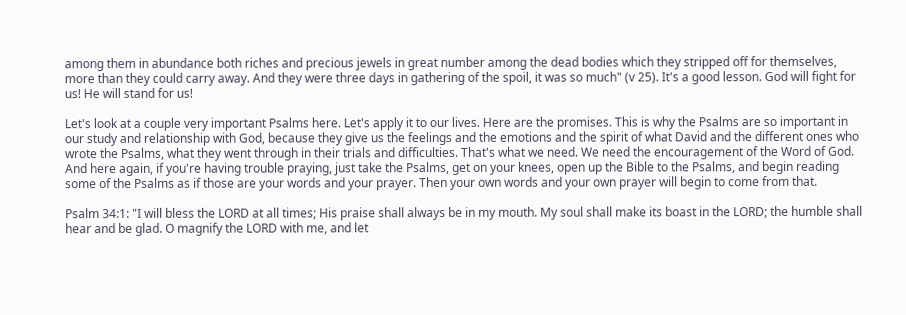among them in abundance both riches and precious jewels in great number among the dead bodies which they stripped off for themselves, more than they could carry away. And they were three days in gathering of the spoil, it was so much" (v 25). It's a good lesson. God will fight for us! He will stand for us!

Let's look at a couple very important Psalms here. Let's apply it to our lives. Here are the promises. This is why the Psalms are so important in our study and relationship with God, because they give us the feelings and the emotions and the spirit of what David and the different ones who wrote the Psalms, what they went through in their trials and difficulties. That's what we need. We need the encouragement of the Word of God. And here again, if you're having trouble praying, just take the Psalms, get on your knees, open up the Bible to the Psalms, and begin reading some of the Psalms as if those are your words and your prayer. Then your own words and your own prayer will begin to come from that.

Psalm 34:1: "I will bless the LORD at all times; His praise shall always be in my mouth. My soul shall make its boast in the LORD; the humble shall hear and be glad. O magnify the LORD with me, and let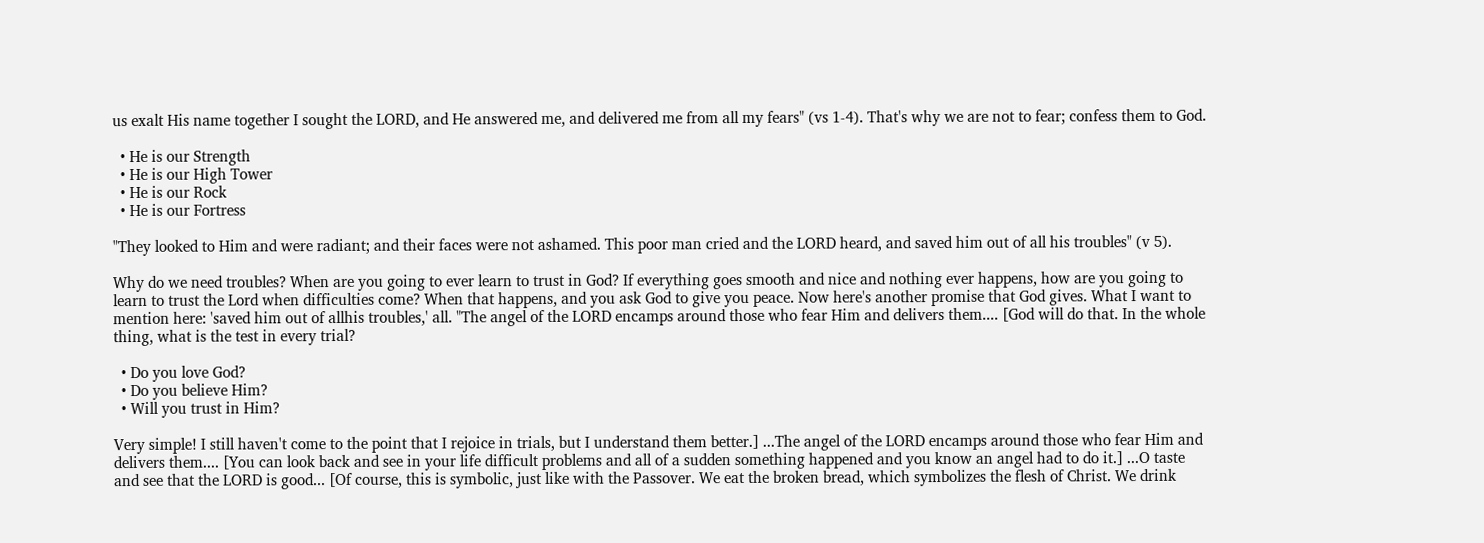us exalt His name together I sought the LORD, and He answered me, and delivered me from all my fears" (vs 1-4). That's why we are not to fear; confess them to God.

  • He is our Strength
  • He is our High Tower
  • He is our Rock
  • He is our Fortress

"They looked to Him and were radiant; and their faces were not ashamed. This poor man cried and the LORD heard, and saved him out of all his troubles" (v 5).

Why do we need troubles? When are you going to ever learn to trust in God? If everything goes smooth and nice and nothing ever happens, how are you going to learn to trust the Lord when difficulties come? When that happens, and you ask God to give you peace. Now here's another promise that God gives. What I want to mention here: 'saved him out of allhis troubles,' all. "The angel of the LORD encamps around those who fear Him and delivers them.... [God will do that. In the whole thing, what is the test in every trial?

  • Do you love God?
  • Do you believe Him?
  • Will you trust in Him?

Very simple! I still haven't come to the point that I rejoice in trials, but I understand them better.] ...The angel of the LORD encamps around those who fear Him and delivers them.... [You can look back and see in your life difficult problems and all of a sudden something happened and you know an angel had to do it.] ...O taste and see that the LORD is good... [Of course, this is symbolic, just like with the Passover. We eat the broken bread, which symbolizes the flesh of Christ. We drink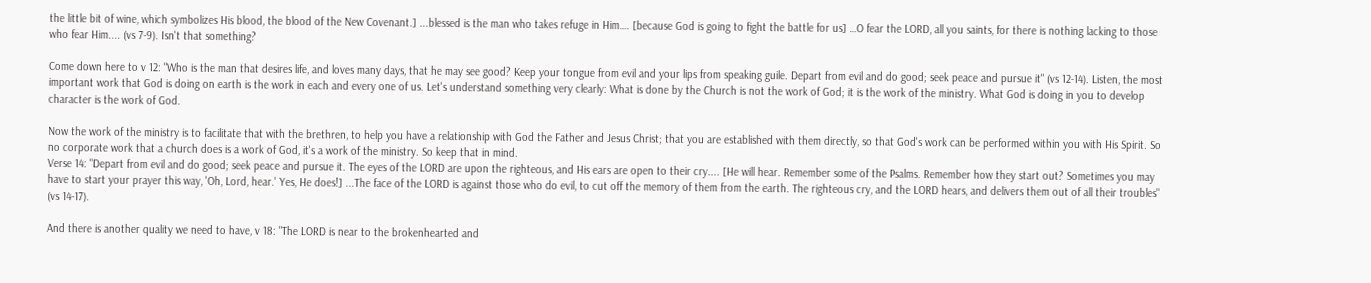the little bit of wine, which symbolizes His blood, the blood of the New Covenant.] ...blessed is the man who takes refuge in Him…. [because God is going to fight the battle for us] …O fear the LORD, all you saints, for there is nothing lacking to those who fear Him.... (vs 7-9). Isn't that something?

Come down here to v 12: "Who is the man that desires life, and loves many days, that he may see good? Keep your tongue from evil and your lips from speaking guile. Depart from evil and do good; seek peace and pursue it" (vs 12-14). Listen, the most important work that God is doing on earth is the work in each and every one of us. Let's understand something very clearly: What is done by the Church is not the work of God; it is the work of the ministry. What God is doing in you to develop character is the work of God.

Now the work of the ministry is to facilitate that with the brethren, to help you have a relationship with God the Father and Jesus Christ; that you are established with them directly, so that God's work can be performed within you with His Spirit. So no corporate work that a church does is a work of God, it's a work of the ministry. So keep that in mind.
Verse 14: "Depart from evil and do good; seek peace and pursue it. The eyes of the LORD are upon the righteous, and His ears are open to their cry.... [He will hear. Remember some of the Psalms. Remember how they start out? Sometimes you may have to start your prayer this way, 'Oh, Lord, hear.' Yes, He does!] ...The face of the LORD is against those who do evil, to cut off the memory of them from the earth. The righteous cry, and the LORD hears, and delivers them out of all their troubles" (vs 14-17).

And there is another quality we need to have, v 18: "The LORD is near to the brokenhearted and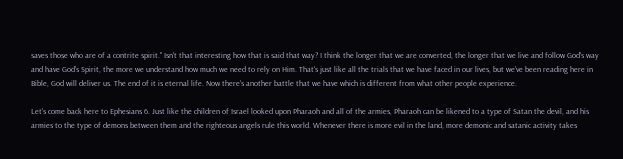saves those who are of a contrite spirit." Isn't that interesting how that is said that way? I think the longer that we are converted, the longer that we live and follow God's way and have God's Spirit, the more we understand how much we need to rely on Him. That's just like all the trials that we have faced in our lives, but we've been reading here in Bible, God will deliver us. The end of it is eternal life. Now there's another battle that we have which is different from what other people experience.

Let's come back here to Ephesians 6. Just like the children of Israel looked upon Pharaoh and all of the armies, Pharaoh can be likened to a type of Satan the devil, and his armies to the type of demons between them and the righteous angels rule this world. Whenever there is more evil in the land, more demonic and satanic activity takes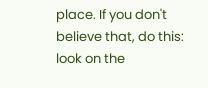place. If you don't believe that, do this: look on the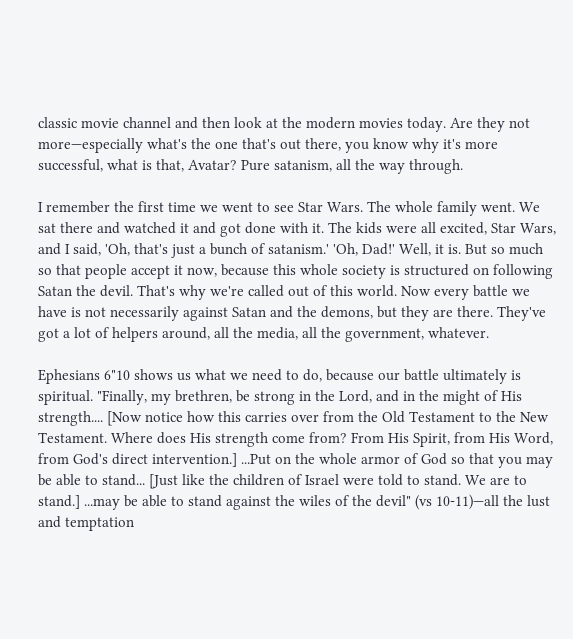classic movie channel and then look at the modern movies today. Are they not more—especially what's the one that's out there, you know why it's more successful, what is that, Avatar? Pure satanism, all the way through.

I remember the first time we went to see Star Wars. The whole family went. We sat there and watched it and got done with it. The kids were all excited, Star Wars, and I said, 'Oh, that's just a bunch of satanism.' 'Oh, Dad!' Well, it is. But so much so that people accept it now, because this whole society is structured on following Satan the devil. That's why we're called out of this world. Now every battle we have is not necessarily against Satan and the demons, but they are there. They've got a lot of helpers around, all the media, all the government, whatever.

Ephesians 6"10 shows us what we need to do, because our battle ultimately is spiritual. "Finally, my brethren, be strong in the Lord, and in the might of His strength.... [Now notice how this carries over from the Old Testament to the New Testament. Where does His strength come from? From His Spirit, from His Word, from God's direct intervention.] ...Put on the whole armor of God so that you may be able to stand... [Just like the children of Israel were told to stand. We are to stand.] ...may be able to stand against the wiles of the devil" (vs 10-11)—all the lust and temptation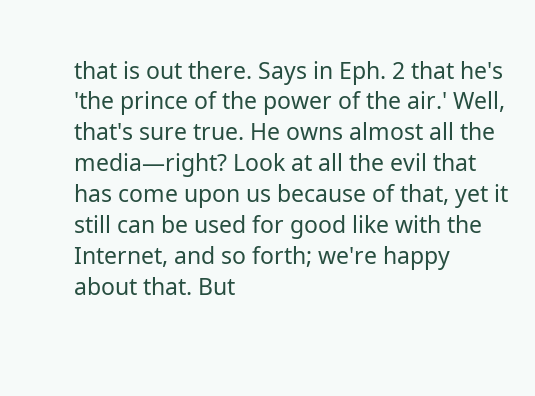that is out there. Says in Eph. 2 that he's 'the prince of the power of the air.' Well, that's sure true. He owns almost all the media—right? Look at all the evil that has come upon us because of that, yet it still can be used for good like with the Internet, and so forth; we're happy about that. But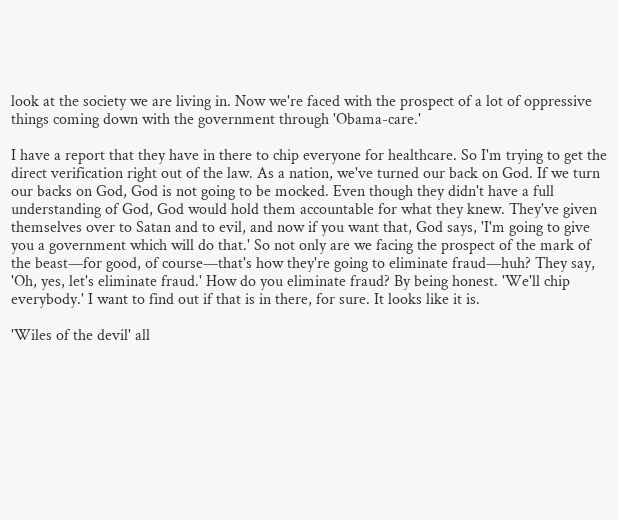look at the society we are living in. Now we're faced with the prospect of a lot of oppressive things coming down with the government through 'Obama-care.'

I have a report that they have in there to chip everyone for healthcare. So I'm trying to get the direct verification right out of the law. As a nation, we've turned our back on God. If we turn our backs on God, God is not going to be mocked. Even though they didn't have a full understanding of God, God would hold them accountable for what they knew. They've given themselves over to Satan and to evil, and now if you want that, God says, 'I'm going to give you a government which will do that.' So not only are we facing the prospect of the mark of the beast—for good, of course—that's how they're going to eliminate fraud—huh? They say, 'Oh, yes, let's eliminate fraud.' How do you eliminate fraud? By being honest. 'We'll chip everybody.' I want to find out if that is in there, for sure. It looks like it is.

'Wiles of the devil' all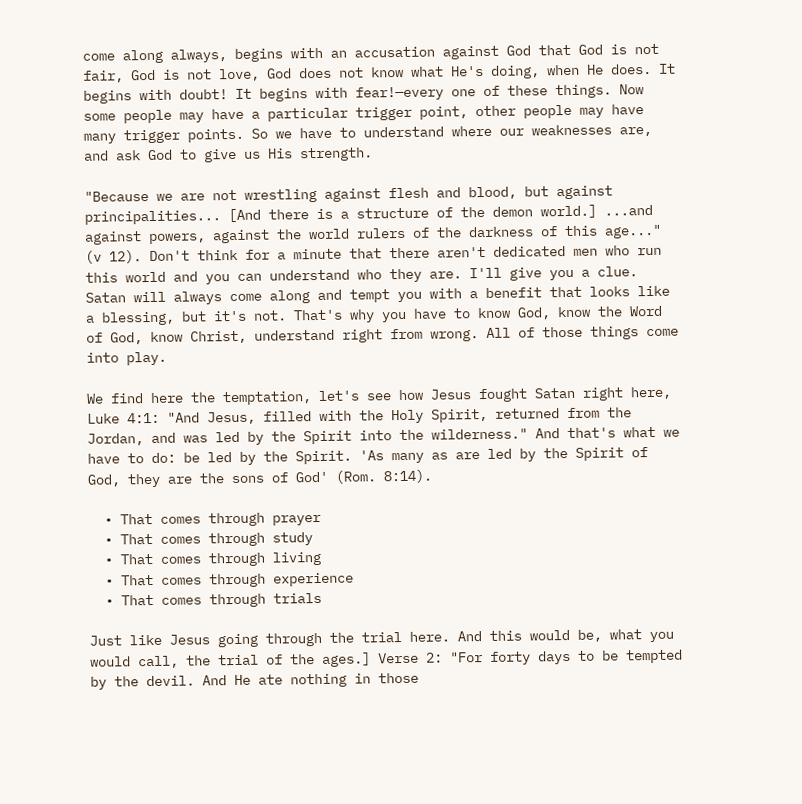come along always, begins with an accusation against God that God is not fair, God is not love, God does not know what He's doing, when He does. It begins with doubt! It begins with fear!—every one of these things. Now some people may have a particular trigger point, other people may have many trigger points. So we have to understand where our weaknesses are, and ask God to give us His strength.

"Because we are not wrestling against flesh and blood, but against principalities... [And there is a structure of the demon world.] ...and against powers, against the world rulers of the darkness of this age..." (v 12). Don't think for a minute that there aren't dedicated men who run this world and you can understand who they are. I'll give you a clue. Satan will always come along and tempt you with a benefit that looks like a blessing, but it's not. That's why you have to know God, know the Word of God, know Christ, understand right from wrong. All of those things come into play.

We find here the temptation, let's see how Jesus fought Satan right here, Luke 4:1: "And Jesus, filled with the Holy Spirit, returned from the Jordan, and was led by the Spirit into the wilderness." And that's what we have to do: be led by the Spirit. 'As many as are led by the Spirit of God, they are the sons of God' (Rom. 8:14).

  • That comes through prayer
  • That comes through study
  • That comes through living
  • That comes through experience
  • That comes through trials

Just like Jesus going through the trial here. And this would be, what you would call, the trial of the ages.] Verse 2: "For forty days to be tempted by the devil. And He ate nothing in those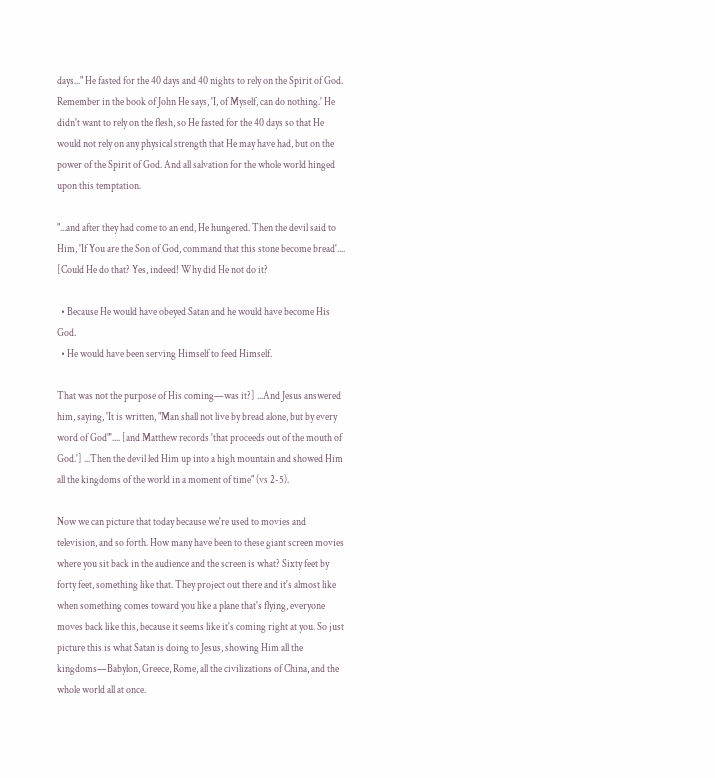days..." He fasted for the 40 days and 40 nights to rely on the Spirit of God. Remember in the book of John He says, 'I, of Myself, can do nothing.' He didn't want to rely on the flesh, so He fasted for the 40 days so that He would not rely on any physical strength that He may have had, but on the power of the Spirit of God. And all salvation for the whole world hinged upon this temptation.

"...and after they had come to an end, He hungered. Then the devil said to Him, 'If You are the Son of God, command that this stone become bread'.... [Could He do that? Yes, indeed! Why did He not do it?

  • Because He would have obeyed Satan and he would have become His God.
  • He would have been serving Himself to feed Himself.

That was not the purpose of His coming—was it?] ...And Jesus answered him, saying, 'It is written, "Man shall not live by bread alone, but by every word of God"'.... [and Matthew records 'that proceeds out of the mouth of God.'] ...Then the devil led Him up into a high mountain and showed Him all the kingdoms of the world in a moment of time" (vs 2-5).

Now we can picture that today because we're used to movies and television, and so forth. How many have been to these giant screen movies where you sit back in the audience and the screen is what? Sixty feet by forty feet, something like that. They project out there and it's almost like when something comes toward you like a plane that's flying, everyone moves back like this, because it seems like it's coming right at you. So just picture this is what Satan is doing to Jesus, showing Him all the kingdoms—Babylon, Greece, Rome, all the civilizations of China, and the whole world all at once.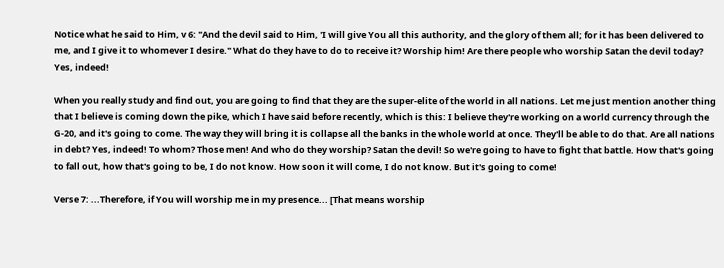Notice what he said to Him, v 6: "And the devil said to Him, 'I will give You all this authority, and the glory of them all; for it has been delivered to me, and I give it to whomever I desire." What do they have to do to receive it? Worship him! Are there people who worship Satan the devil today? Yes, indeed!

When you really study and find out, you are going to find that they are the super-elite of the world in all nations. Let me just mention another thing that I believe is coming down the pike, which I have said before recently, which is this: I believe they're working on a world currency through the G-20, and it's going to come. The way they will bring it is collapse all the banks in the whole world at once. They'll be able to do that. Are all nations in debt? Yes, indeed! To whom? Those men! And who do they worship? Satan the devil! So we're going to have to fight that battle. How that's going to fall out, how that's going to be, I do not know. How soon it will come, I do not know. But it's going to come!

Verse 7: ...Therefore, if You will worship me in my presence... [That means worship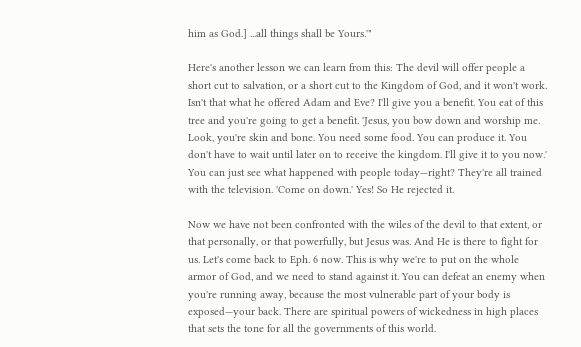him as God.] ...all things shall be Yours.'"

Here's another lesson we can learn from this: The devil will offer people a short cut to salvation, or a short cut to the Kingdom of God, and it won't work. Isn't that what he offered Adam and Eve? I'll give you a benefit. You eat of this tree and you're going to get a benefit. 'Jesus, you bow down and worship me. Look, you're skin and bone. You need some food. You can produce it. You don't have to wait until later on to receive the kingdom. I'll give it to you now.' You can just see what happened with people today—right? They're all trained with the television. 'Come on down.' Yes! So He rejected it.

Now we have not been confronted with the wiles of the devil to that extent, or that personally, or that powerfully, but Jesus was. And He is there to fight for us. Let's come back to Eph. 6 now. This is why we're to put on the whole armor of God, and we need to stand against it. You can defeat an enemy when you're running away, because the most vulnerable part of your body is exposed—your back. There are spiritual powers of wickedness in high places that sets the tone for all the governments of this world.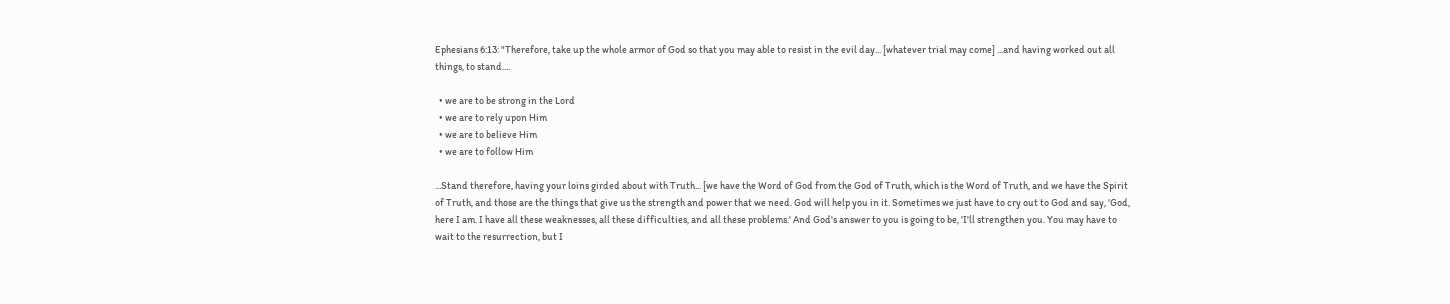Ephesians 6:13: "Therefore, take up the whole armor of God so that you may able to resist in the evil day... [whatever trial may come] ...and having worked out all things, to stand....

  • we are to be strong in the Lord
  • we are to rely upon Him
  • we are to believe Him
  • we are to follow Him

...Stand therefore, having your loins girded about with Truth... [we have the Word of God from the God of Truth, which is the Word of Truth, and we have the Spirit of Truth, and those are the things that give us the strength and power that we need. God will help you in it. Sometimes we just have to cry out to God and say, 'God, here I am. I have all these weaknesses, all these difficulties, and all these problems.' And God's answer to you is going to be, 'I'll strengthen you. You may have to wait to the resurrection, but I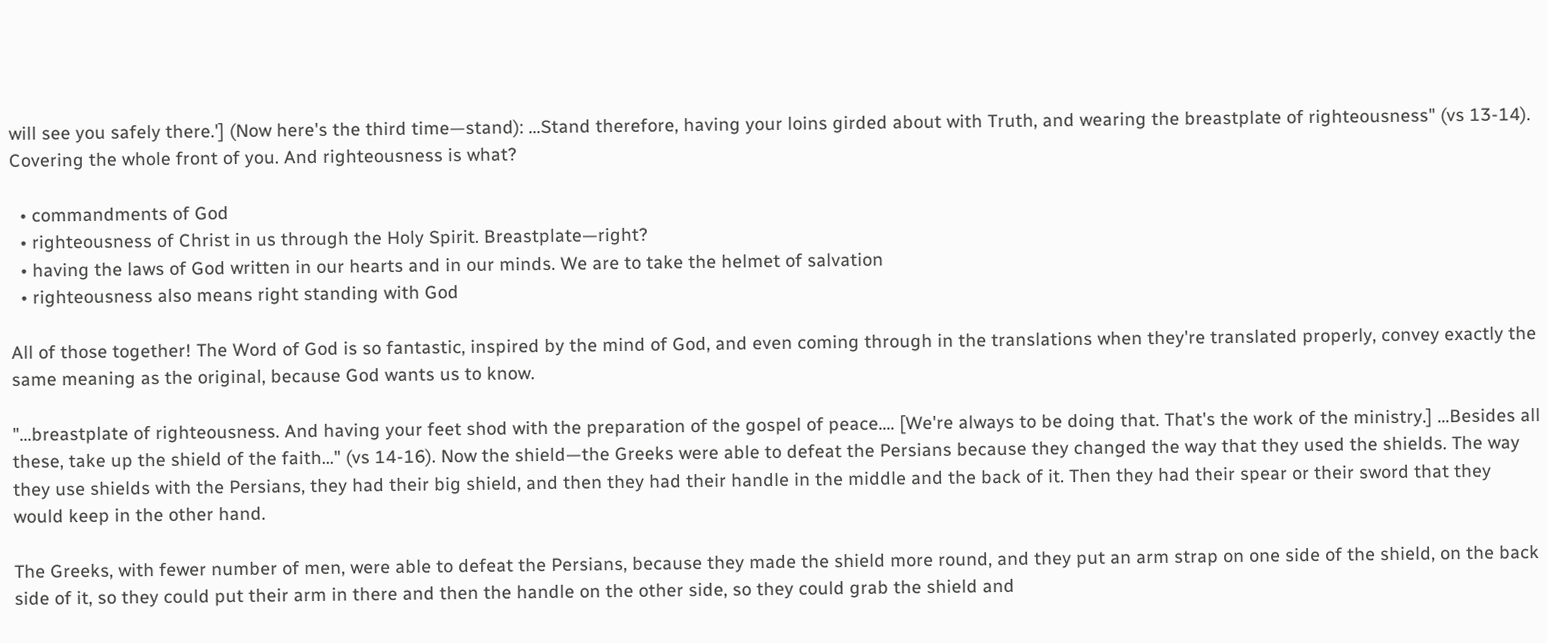will see you safely there.'] (Now here's the third time—stand): ...Stand therefore, having your loins girded about with Truth, and wearing the breastplate of righteousness" (vs 13-14). Covering the whole front of you. And righteousness is what?

  • commandments of God
  • righteousness of Christ in us through the Holy Spirit. Breastplate—right?
  • having the laws of God written in our hearts and in our minds. We are to take the helmet of salvation
  • righteousness also means right standing with God

All of those together! The Word of God is so fantastic, inspired by the mind of God, and even coming through in the translations when they're translated properly, convey exactly the same meaning as the original, because God wants us to know.

"...breastplate of righteousness. And having your feet shod with the preparation of the gospel of peace.... [We're always to be doing that. That's the work of the ministry.] ...Besides all these, take up the shield of the faith..." (vs 14-16). Now the shield—the Greeks were able to defeat the Persians because they changed the way that they used the shields. The way they use shields with the Persians, they had their big shield, and then they had their handle in the middle and the back of it. Then they had their spear or their sword that they would keep in the other hand.

The Greeks, with fewer number of men, were able to defeat the Persians, because they made the shield more round, and they put an arm strap on one side of the shield, on the back side of it, so they could put their arm in there and then the handle on the other side, so they could grab the shield and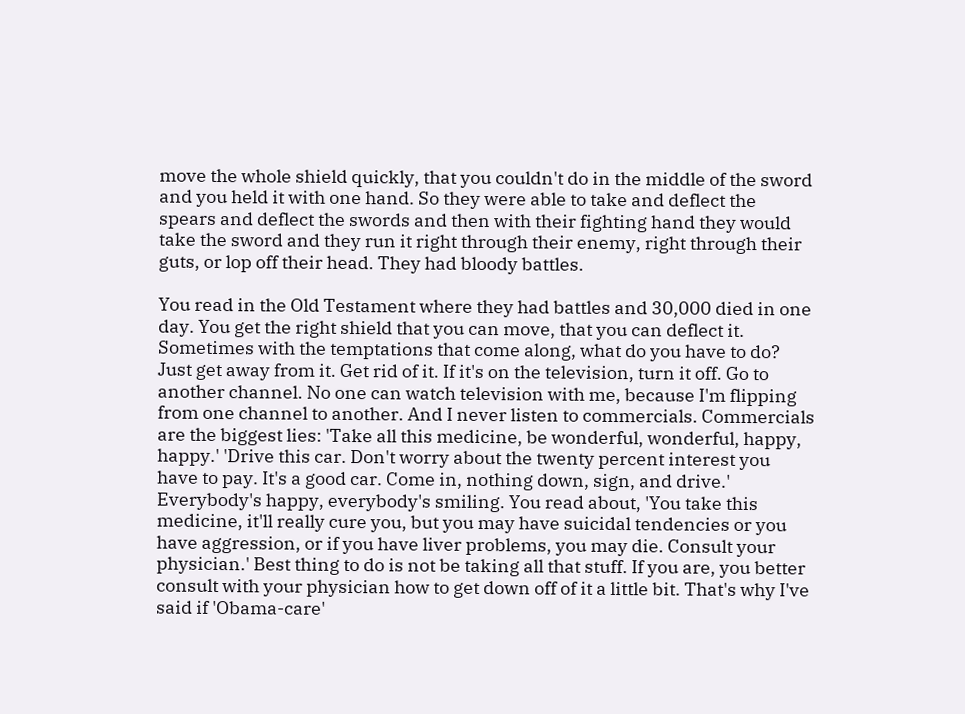move the whole shield quickly, that you couldn't do in the middle of the sword and you held it with one hand. So they were able to take and deflect the spears and deflect the swords and then with their fighting hand they would take the sword and they run it right through their enemy, right through their guts, or lop off their head. They had bloody battles.

You read in the Old Testament where they had battles and 30,000 died in one day. You get the right shield that you can move, that you can deflect it. Sometimes with the temptations that come along, what do you have to do? Just get away from it. Get rid of it. If it's on the television, turn it off. Go to another channel. No one can watch television with me, because I'm flipping from one channel to another. And I never listen to commercials. Commercials are the biggest lies: 'Take all this medicine, be wonderful, wonderful, happy, happy.' 'Drive this car. Don't worry about the twenty percent interest you have to pay. It's a good car. Come in, nothing down, sign, and drive.' Everybody's happy, everybody's smiling. You read about, 'You take this medicine, it'll really cure you, but you may have suicidal tendencies or you have aggression, or if you have liver problems, you may die. Consult your physician.' Best thing to do is not be taking all that stuff. If you are, you better consult with your physician how to get down off of it a little bit. That's why I've said if 'Obama-care'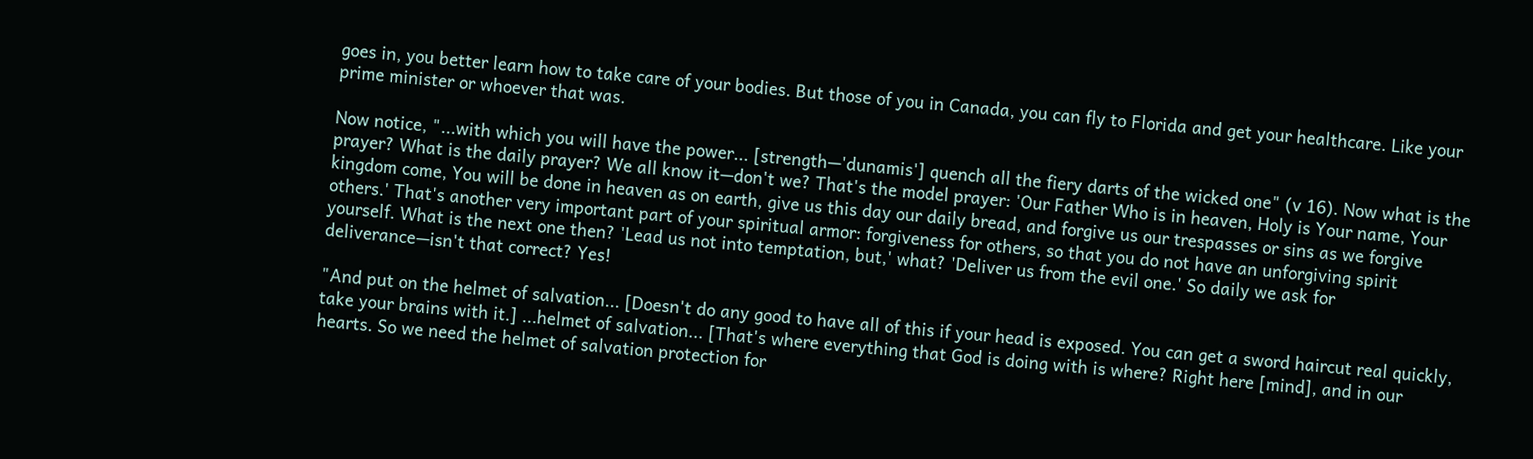goes in, you better learn how to take care of your bodies. But those of you in Canada, you can fly to Florida and get your healthcare. Like your prime minister or whoever that was.

Now notice, "...with which you will have the power... [strength—'dunamis'] quench all the fiery darts of the wicked one" (v 16). Now what is the prayer? What is the daily prayer? We all know it—don't we? That's the model prayer: 'Our Father Who is in heaven, Holy is Your name, Your kingdom come, You will be done in heaven as on earth, give us this day our daily bread, and forgive us our trespasses or sins as we forgive others.' That's another very important part of your spiritual armor: forgiveness for others, so that you do not have an unforgiving spirit yourself. What is the next one then? 'Lead us not into temptation, but,' what? 'Deliver us from the evil one.' So daily we ask for deliverance—isn't that correct? Yes!

"And put on the helmet of salvation... [Doesn't do any good to have all of this if your head is exposed. You can get a sword haircut real quickly, take your brains with it.] ...helmet of salvation... [That's where everything that God is doing with is where? Right here [mind], and in our hearts. So we need the helmet of salvation protection for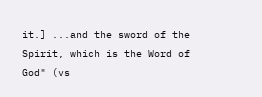it.] ...and the sword of the Spirit, which is the Word of God" (vs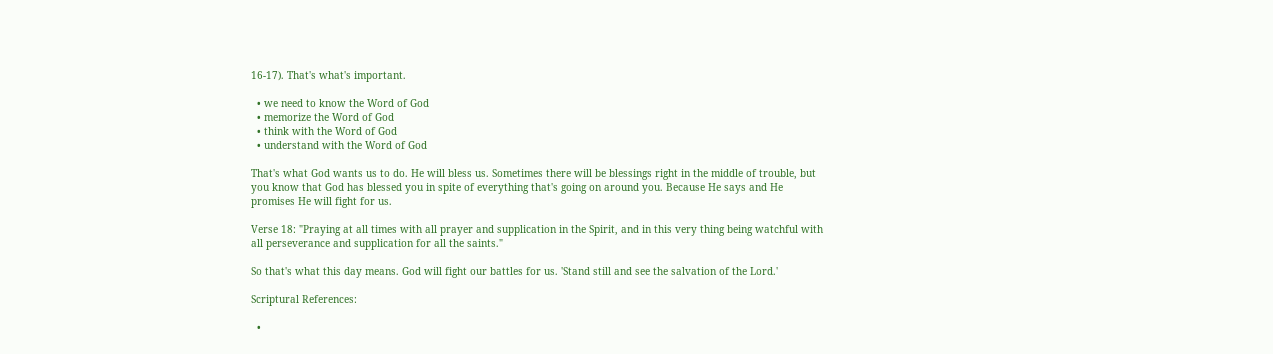16-17). That's what's important.

  • we need to know the Word of God
  • memorize the Word of God
  • think with the Word of God
  • understand with the Word of God

That's what God wants us to do. He will bless us. Sometimes there will be blessings right in the middle of trouble, but you know that God has blessed you in spite of everything that's going on around you. Because He says and He promises He will fight for us.

Verse 18: "Praying at all times with all prayer and supplication in the Spirit, and in this very thing being watchful with all perseverance and supplication for all the saints."

So that's what this day means. God will fight our battles for us. 'Stand still and see the salvation of the Lord.'

Scriptural References:

  •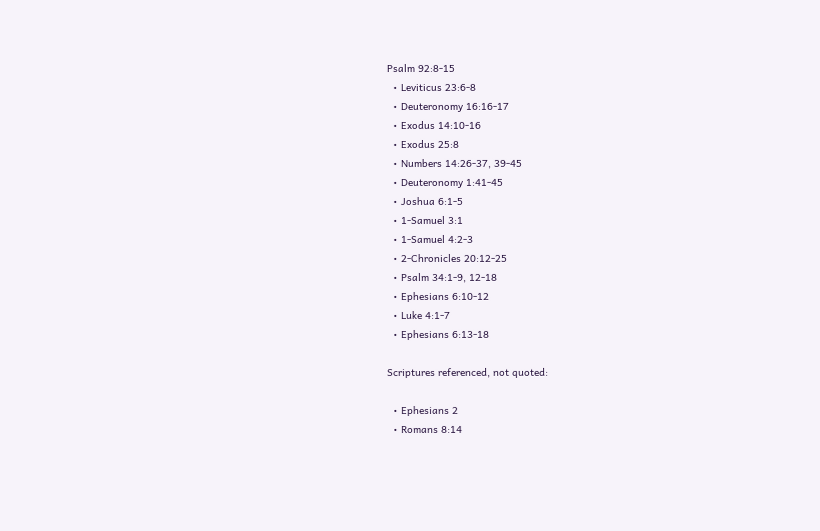Psalm 92:8-15
  • Leviticus 23:6-8
  • Deuteronomy 16:16-17
  • Exodus 14:10-16
  • Exodus 25:8
  • Numbers 14:26-37, 39-45
  • Deuteronomy 1:41-45
  • Joshua 6:1-5
  • 1-Samuel 3:1
  • 1-Samuel 4:2-3
  • 2-Chronicles 20:12-25
  • Psalm 34:1-9, 12-18
  • Ephesians 6:10-12
  • Luke 4:1-7
  • Ephesians 6:13-18

Scriptures referenced, not quoted:

  • Ephesians 2
  • Romans 8:14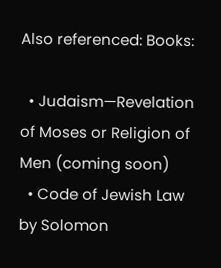Also referenced: Books:

  • Judaism—Revelation of Moses or Religion of Men (coming soon)
  • Code of Jewish Law by Solomon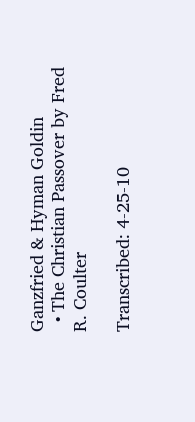Ganzfried & Hyman Goldin
  • The Christian Passover by Fred R. Coulter

Transcribed: 4-25-10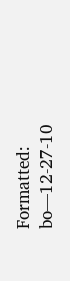Formatted: bo—12-27-10